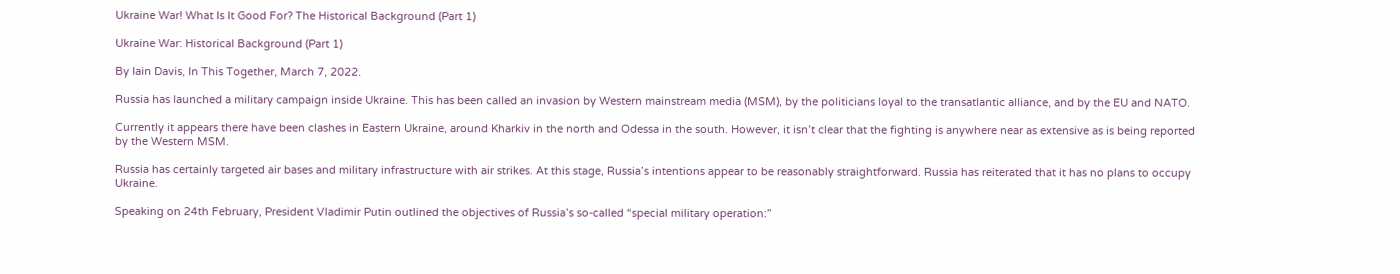Ukraine War! What Is It Good For? The Historical Background (Part 1)

Ukraine War: Historical Background (Part 1)

By Iain Davis, In This Together, March 7, 2022.

Russia has launched a military campaign inside Ukraine. This has been called an invasion by Western mainstream media (MSM), by the politicians loyal to the transatlantic alliance, and by the EU and NATO.

Currently it appears there have been clashes in Eastern Ukraine, around Kharkiv in the north and Odessa in the south. However, it isn’t clear that the fighting is anywhere near as extensive as is being reported by the Western MSM.

Russia has certainly targeted air bases and military infrastructure with air strikes. At this stage, Russia’s intentions appear to be reasonably straightforward. Russia has reiterated that it has no plans to occupy Ukraine.

Speaking on 24th February, President Vladimir Putin outlined the objectives of Russia’s so-called “special military operation:”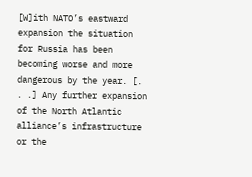[W]ith NATO’s eastward expansion the situation for Russia has been becoming worse and more dangerous by the year. [. . .] Any further expansion of the North Atlantic alliance’s infrastructure or the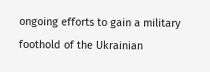ongoing efforts to gain a military foothold of the Ukrainian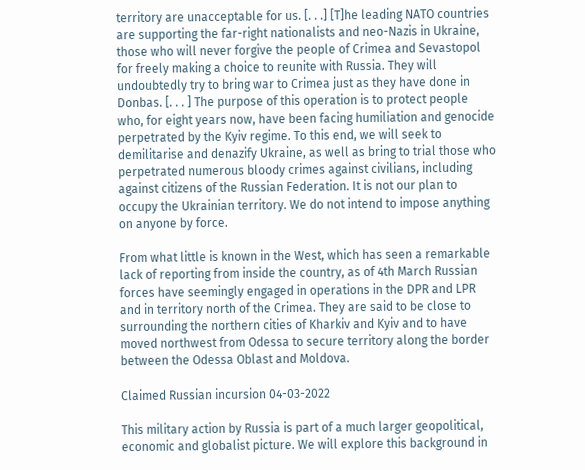territory are unacceptable for us. [. . .] [T]he leading NATO countries are supporting the far-right nationalists and neo-Nazis in Ukraine, those who will never forgive the people of Crimea and Sevastopol for freely making a choice to reunite with Russia. They will undoubtedly try to bring war to Crimea just as they have done in Donbas. [. . . ] The purpose of this operation is to protect people who, for eight years now, have been facing humiliation and genocide perpetrated by the Kyiv regime. To this end, we will seek to demilitarise and denazify Ukraine, as well as bring to trial those who perpetrated numerous bloody crimes against civilians, including against citizens of the Russian Federation. It is not our plan to occupy the Ukrainian territory. We do not intend to impose anything on anyone by force.

From what little is known in the West, which has seen a remarkable lack of reporting from inside the country, as of 4th March Russian forces have seemingly engaged in operations in the DPR and LPR and in territory north of the Crimea. They are said to be close to surrounding the northern cities of Kharkiv and Kyiv and to have moved northwest from Odessa to secure territory along the border between the Odessa Oblast and Moldova.

Claimed Russian incursion 04-03-2022

This military action by Russia is part of a much larger geopolitical, economic and globalist picture. We will explore this background in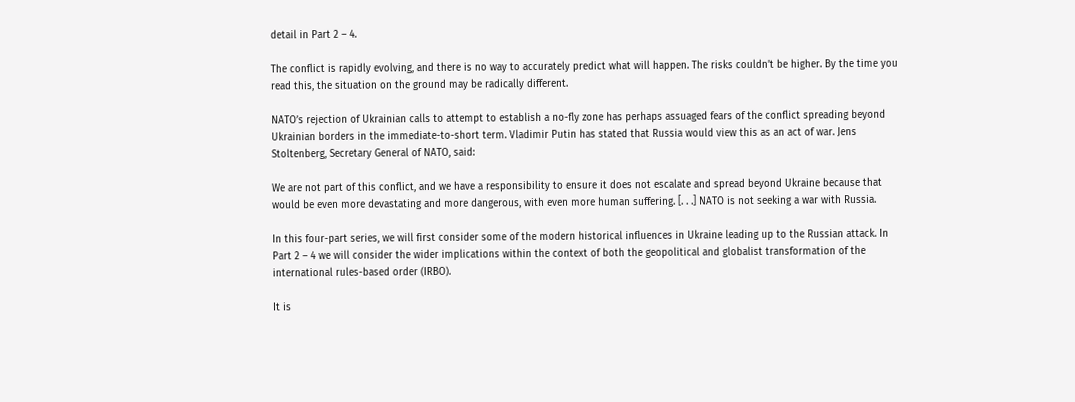detail in Part 2 – 4.

The conflict is rapidly evolving, and there is no way to accurately predict what will happen. The risks couldn’t be higher. By the time you read this, the situation on the ground may be radically different.

NATO’s rejection of Ukrainian calls to attempt to establish a no-fly zone has perhaps assuaged fears of the conflict spreading beyond Ukrainian borders in the immediate-to-short term. Vladimir Putin has stated that Russia would view this as an act of war. Jens Stoltenberg, Secretary General of NATO, said:

We are not part of this conflict, and we have a responsibility to ensure it does not escalate and spread beyond Ukraine because that would be even more devastating and more dangerous, with even more human suffering. [. . .] NATO is not seeking a war with Russia.

In this four-part series, we will first consider some of the modern historical influences in Ukraine leading up to the Russian attack. In Part 2 – 4 we will consider the wider implications within the context of both the geopolitical and globalist transformation of the international rules-based order (IRBO).

It is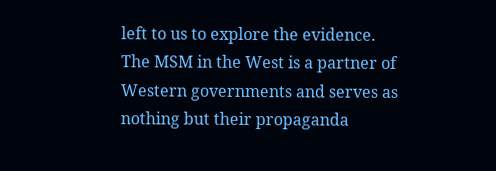left to us to explore the evidence. The MSM in the West is a partner of Western governments and serves as nothing but their propaganda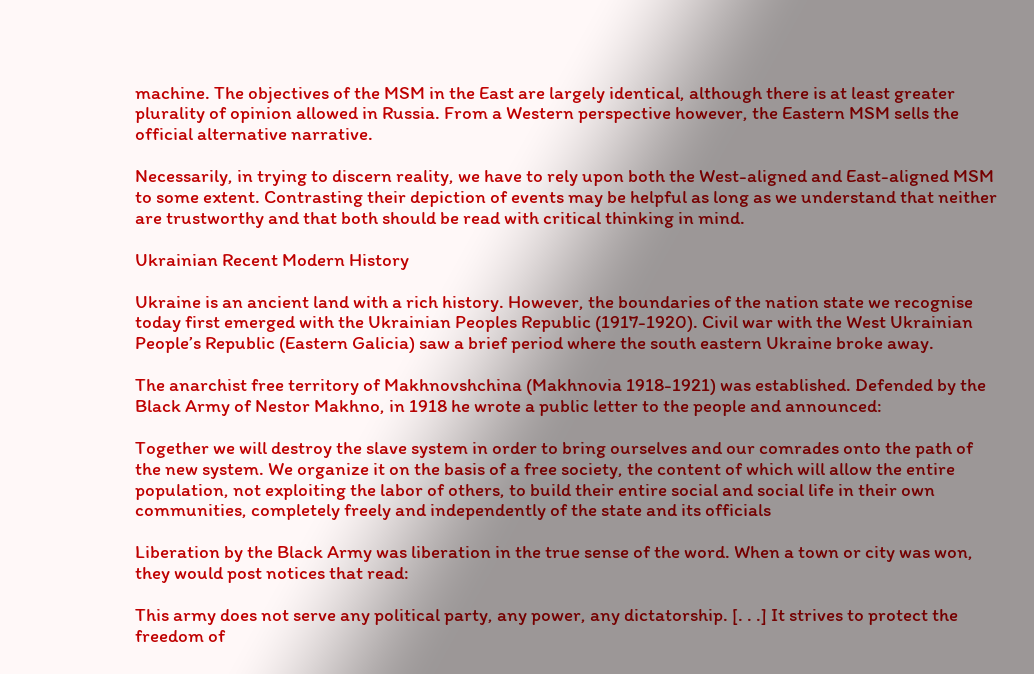machine. The objectives of the MSM in the East are largely identical, although there is at least greater plurality of opinion allowed in Russia. From a Western perspective however, the Eastern MSM sells the official alternative narrative.

Necessarily, in trying to discern reality, we have to rely upon both the West-aligned and East-aligned MSM to some extent. Contrasting their depiction of events may be helpful as long as we understand that neither are trustworthy and that both should be read with critical thinking in mind.

Ukrainian Recent Modern History

Ukraine is an ancient land with a rich history. However, the boundaries of the nation state we recognise today first emerged with the Ukrainian Peoples Republic (1917-1920). Civil war with the West Ukrainian People’s Republic (Eastern Galicia) saw a brief period where the south eastern Ukraine broke away.

The anarchist free territory of Makhnovshchina (Makhnovia 1918-1921) was established. Defended by the Black Army of Nestor Makhno, in 1918 he wrote a public letter to the people and announced:

Together we will destroy the slave system in order to bring ourselves and our comrades onto the path of the new system. We organize it on the basis of a free society, the content of which will allow the entire population, not exploiting the labor of others, to build their entire social and social life in their own communities, completely freely and independently of the state and its officials

Liberation by the Black Army was liberation in the true sense of the word. When a town or city was won, they would post notices that read:

This army does not serve any political party, any power, any dictatorship. [. . .] It strives to protect the freedom of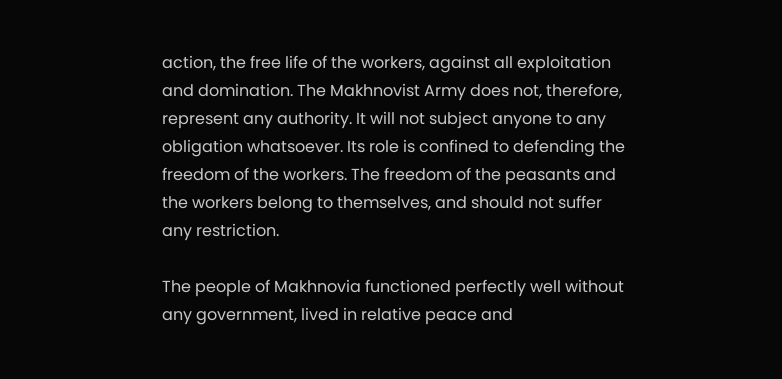action, the free life of the workers, against all exploitation and domination. The Makhnovist Army does not, therefore, represent any authority. It will not subject anyone to any obligation whatsoever. Its role is confined to defending the freedom of the workers. The freedom of the peasants and the workers belong to themselves, and should not suffer any restriction.

The people of Makhnovia functioned perfectly well without any government, lived in relative peace and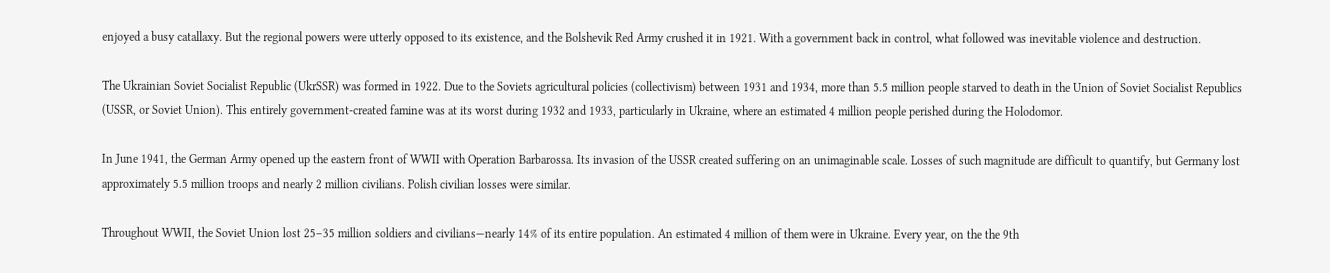enjoyed a busy catallaxy. But the regional powers were utterly opposed to its existence, and the Bolshevik Red Army crushed it in 1921. With a government back in control, what followed was inevitable violence and destruction.

The Ukrainian Soviet Socialist Republic (UkrSSR) was formed in 1922. Due to the Soviets agricultural policies (collectivism) between 1931 and 1934, more than 5.5 million people starved to death in the Union of Soviet Socialist Republics (USSR, or Soviet Union). This entirely government-created famine was at its worst during 1932 and 1933, particularly in Ukraine, where an estimated 4 million people perished during the Holodomor.

In June 1941, the German Army opened up the eastern front of WWII with Operation Barbarossa. Its invasion of the USSR created suffering on an unimaginable scale. Losses of such magnitude are difficult to quantify, but Germany lost approximately 5.5 million troops and nearly 2 million civilians. Polish civilian losses were similar.

Throughout WWII, the Soviet Union lost 25–35 million soldiers and civilians—nearly 14% of its entire population. An estimated 4 million of them were in Ukraine. Every year, on the the 9th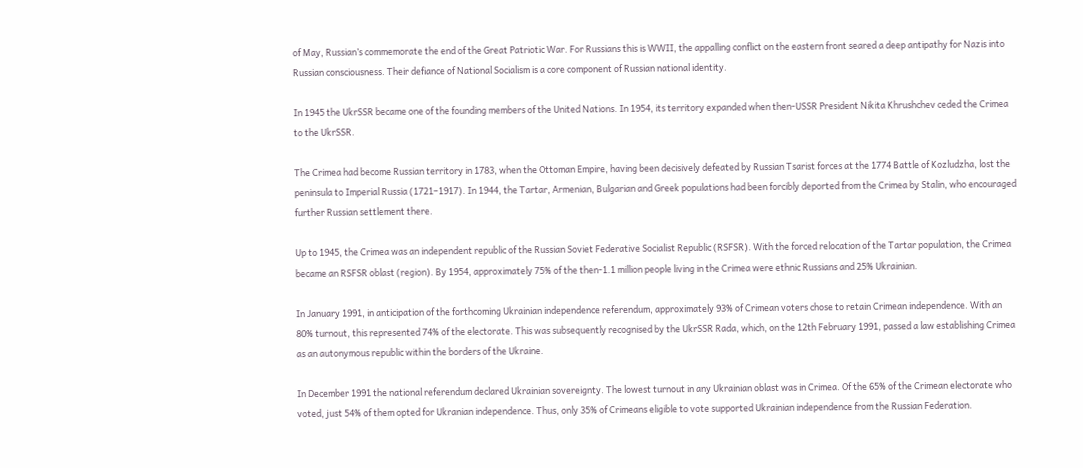of May, Russian’s commemorate the end of the Great Patriotic War. For Russians this is WWII, the appalling conflict on the eastern front seared a deep antipathy for Nazis into Russian consciousness. Their defiance of National Socialism is a core component of Russian national identity.

In 1945 the UkrSSR became one of the founding members of the United Nations. In 1954, its territory expanded when then-USSR President Nikita Khrushchev ceded the Crimea to the UkrSSR.

The Crimea had become Russian territory in 1783, when the Ottoman Empire, having been decisively defeated by Russian Tsarist forces at the 1774 Battle of Kozludzha, lost the peninsula to Imperial Russia (1721–1917). In 1944, the Tartar, Armenian, Bulgarian and Greek populations had been forcibly deported from the Crimea by Stalin, who encouraged further Russian settlement there.

Up to 1945, the Crimea was an independent republic of the Russian Soviet Federative Socialist Republic (RSFSR). With the forced relocation of the Tartar population, the Crimea became an RSFSR oblast (region). By 1954, approximately 75% of the then-1.1 million people living in the Crimea were ethnic Russians and 25% Ukrainian.

In January 1991, in anticipation of the forthcoming Ukrainian independence referendum, approximately 93% of Crimean voters chose to retain Crimean independence. With an 80% turnout, this represented 74% of the electorate. This was subsequently recognised by the UkrSSR Rada, which, on the 12th February 1991, passed a law establishing Crimea as an autonymous republic within the borders of the Ukraine.

In December 1991 the national referendum declared Ukrainian sovereignty. The lowest turnout in any Ukrainian oblast was in Crimea. Of the 65% of the Crimean electorate who voted, just 54% of them opted for Ukranian independence. Thus, only 35% of Crimeans eligible to vote supported Ukrainian independence from the Russian Federation.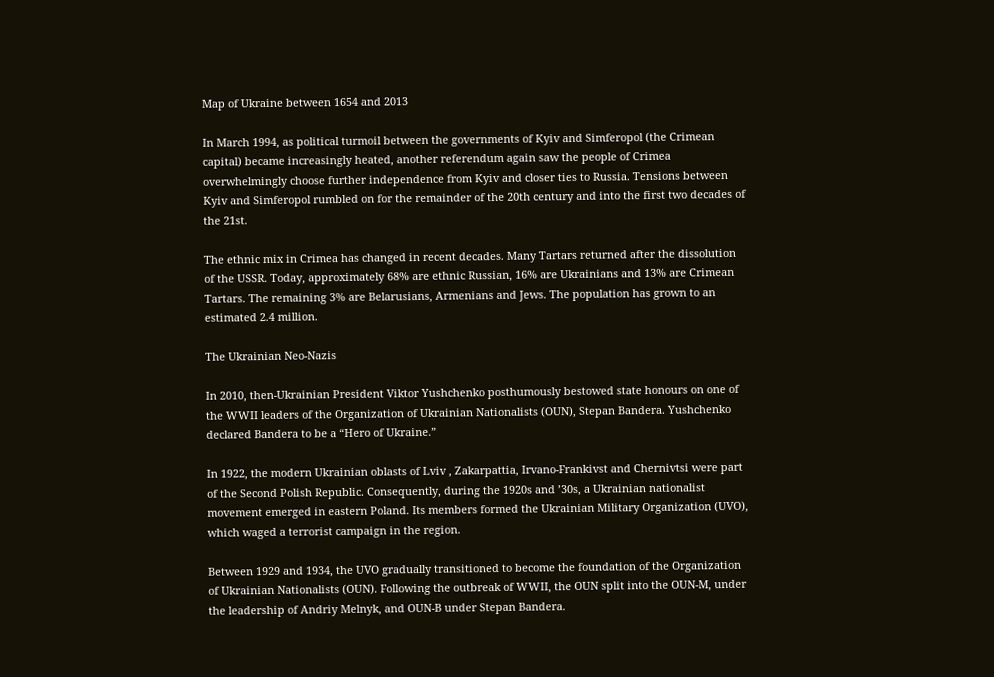Map of Ukraine between 1654 and 2013

In March 1994, as political turmoil between the governments of Kyiv and Simferopol (the Crimean capital) became increasingly heated, another referendum again saw the people of Crimea overwhelmingly choose further independence from Kyiv and closer ties to Russia. Tensions between Kyiv and Simferopol rumbled on for the remainder of the 20th century and into the first two decades of the 21st.

The ethnic mix in Crimea has changed in recent decades. Many Tartars returned after the dissolution of the USSR. Today, approximately 68% are ethnic Russian, 16% are Ukrainians and 13% are Crimean Tartars. The remaining 3% are Belarusians, Armenians and Jews. The population has grown to an estimated 2.4 million.

The Ukrainian Neo-Nazis

In 2010, then-Ukrainian President Viktor Yushchenko posthumously bestowed state honours on one of the WWII leaders of the Organization of Ukrainian Nationalists (OUN), Stepan Bandera. Yushchenko declared Bandera to be a “Hero of Ukraine.”

In 1922, the modern Ukrainian oblasts of Lviv , Zakarpattia, Irvano-Frankivst and Chernivtsi were part of the Second Polish Republic. Consequently, during the 1920s and ’30s, a Ukrainian nationalist movement emerged in eastern Poland. Its members formed the Ukrainian Military Organization (UVO), which waged a terrorist campaign in the region.

Between 1929 and 1934, the UVO gradually transitioned to become the foundation of the Organization of Ukrainian Nationalists (OUN). Following the outbreak of WWII, the OUN split into the OUN-M, under the leadership of Andriy Melnyk, and OUN-B under Stepan Bandera.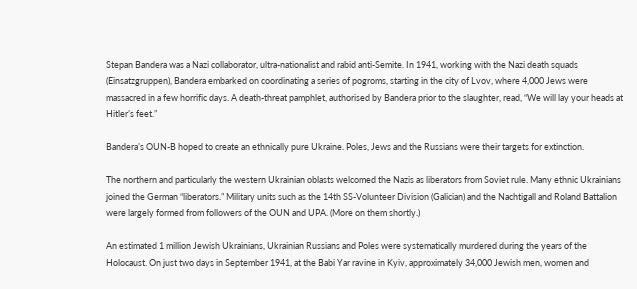Stepan Bandera was a Nazi collaborator, ultra-nationalist and rabid anti-Semite. In 1941, working with the Nazi death squads (Einsatzgruppen), Bandera embarked on coordinating a series of pogroms, starting in the city of Lvov, where 4,000 Jews were massacred in a few horrific days. A death-threat pamphlet, authorised by Bandera prior to the slaughter, read, “We will lay your heads at Hitler’s feet.”

Bandera’s OUN-B hoped to create an ethnically pure Ukraine. Poles, Jews and the Russians were their targets for extinction.

The northern and particularly the western Ukrainian oblasts welcomed the Nazis as liberators from Soviet rule. Many ethnic Ukrainians joined the German “liberators.” Military units such as the 14th SS-Volunteer Division (Galician) and the Nachtigall and Roland Battalion were largely formed from followers of the OUN and UPA. (More on them shortly.)

An estimated 1 million Jewish Ukrainians, Ukrainian Russians and Poles were systematically murdered during the years of the Holocaust. On just two days in September 1941, at the Babi Yar ravine in Kyiv, approximately 34,000 Jewish men, women and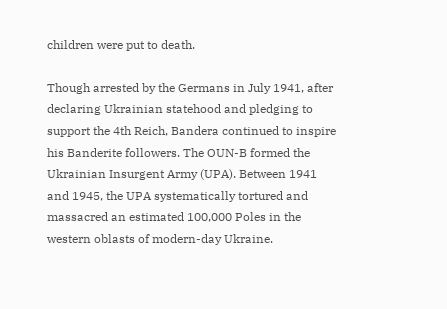children were put to death.

Though arrested by the Germans in July 1941, after declaring Ukrainian statehood and pledging to support the 4th Reich, Bandera continued to inspire his Banderite followers. The OUN-B formed the Ukrainian Insurgent Army (UPA). Between 1941 and 1945, the UPA systematically tortured and massacred an estimated 100,000 Poles in the western oblasts of modern-day Ukraine.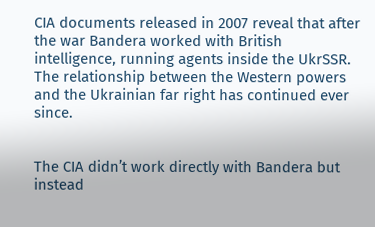CIA documents released in 2007 reveal that after the war Bandera worked with British intelligence, running agents inside the UkrSSR. The relationship between the Western powers and the Ukrainian far right has continued ever since.


The CIA didn’t work directly with Bandera but instead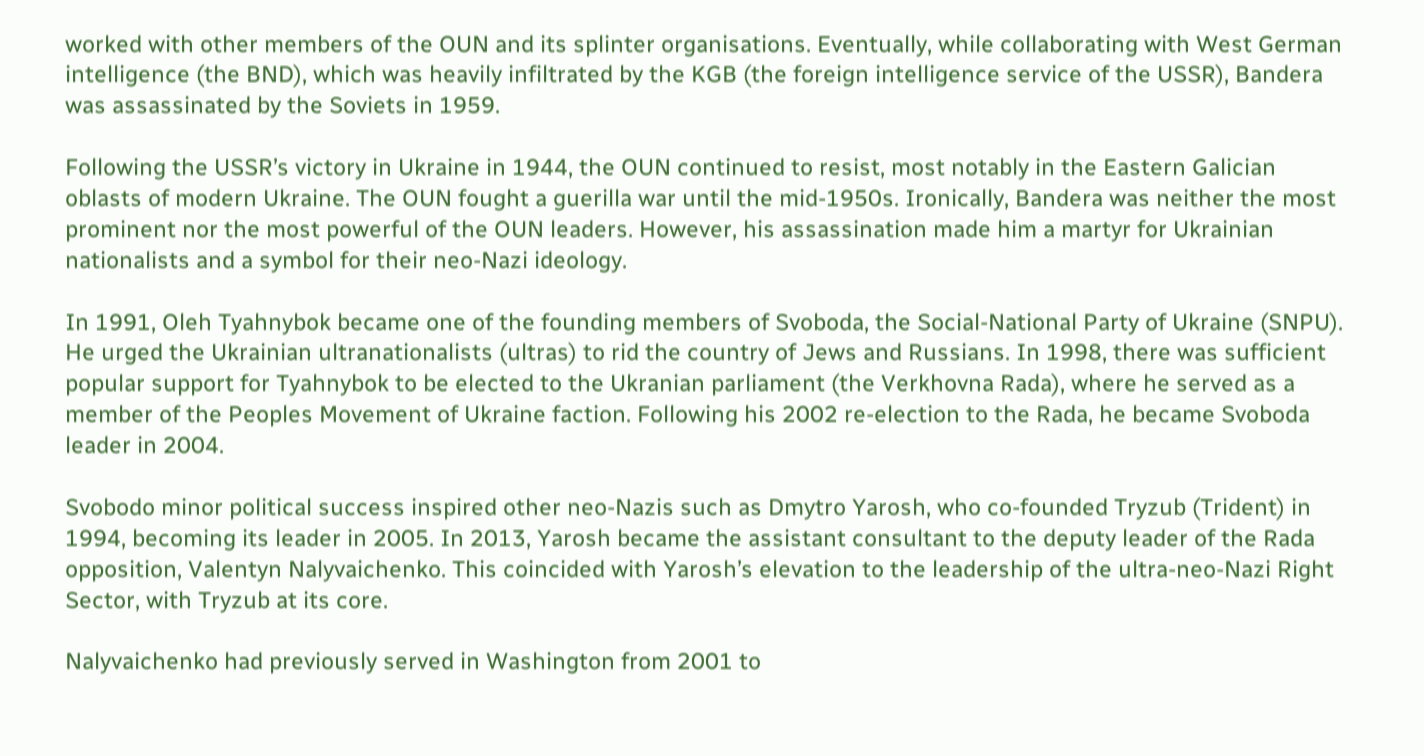worked with other members of the OUN and its splinter organisations. Eventually, while collaborating with West German intelligence (the BND), which was heavily infiltrated by the KGB (the foreign intelligence service of the USSR), Bandera was assassinated by the Soviets in 1959.

Following the USSR’s victory in Ukraine in 1944, the OUN continued to resist, most notably in the Eastern Galician oblasts of modern Ukraine. The OUN fought a guerilla war until the mid-1950s. Ironically, Bandera was neither the most prominent nor the most powerful of the OUN leaders. However, his assassination made him a martyr for Ukrainian nationalists and a symbol for their neo-Nazi ideology.

In 1991, Oleh Tyahnybok became one of the founding members of Svoboda, the Social-National Party of Ukraine (SNPU). He urged the Ukrainian ultranationalists (ultras) to rid the country of Jews and Russians. In 1998, there was sufficient popular support for Tyahnybok to be elected to the Ukranian parliament (the Verkhovna Rada), where he served as a member of the Peoples Movement of Ukraine faction. Following his 2002 re-election to the Rada, he became Svoboda leader in 2004.

Svobodo minor political success inspired other neo-Nazis such as Dmytro Yarosh, who co-founded Tryzub (Trident) in 1994, becoming its leader in 2005. In 2013, Yarosh became the assistant consultant to the deputy leader of the Rada opposition, Valentyn Nalyvaichenko. This coincided with Yarosh’s elevation to the leadership of the ultra-neo-Nazi Right Sector, with Tryzub at its core.

Nalyvaichenko had previously served in Washington from 2001 to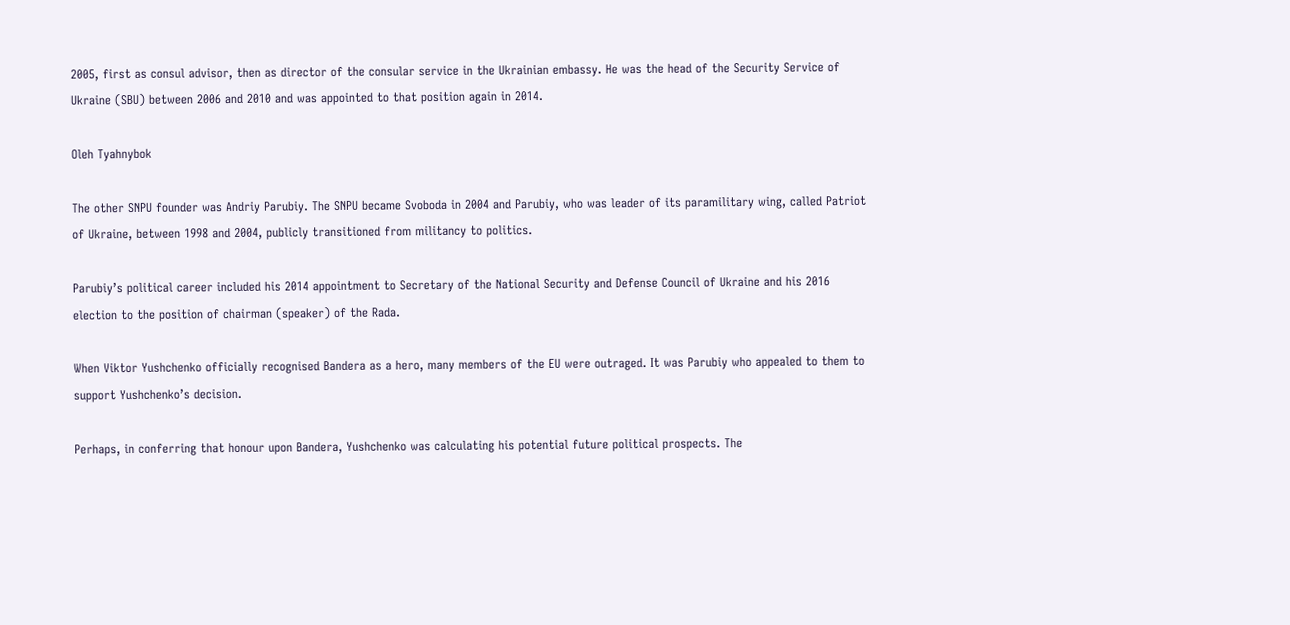2005, first as consul advisor, then as director of the consular service in the Ukrainian embassy. He was the head of the Security Service of Ukraine (SBU) between 2006 and 2010 and was appointed to that position again in 2014.

Oleh Tyahnybok

The other SNPU founder was Andriy Parubiy. The SNPU became Svoboda in 2004 and Parubiy, who was leader of its paramilitary wing, called Patriot of Ukraine, between 1998 and 2004, publicly transitioned from militancy to politics.

Parubiy’s political career included his 2014 appointment to Secretary of the National Security and Defense Council of Ukraine and his 2016 election to the position of chairman (speaker) of the Rada.

When Viktor Yushchenko officially recognised Bandera as a hero, many members of the EU were outraged. It was Parubiy who appealed to them to support Yushchenko’s decision.

Perhaps, in conferring that honour upon Bandera, Yushchenko was calculating his potential future political prospects. The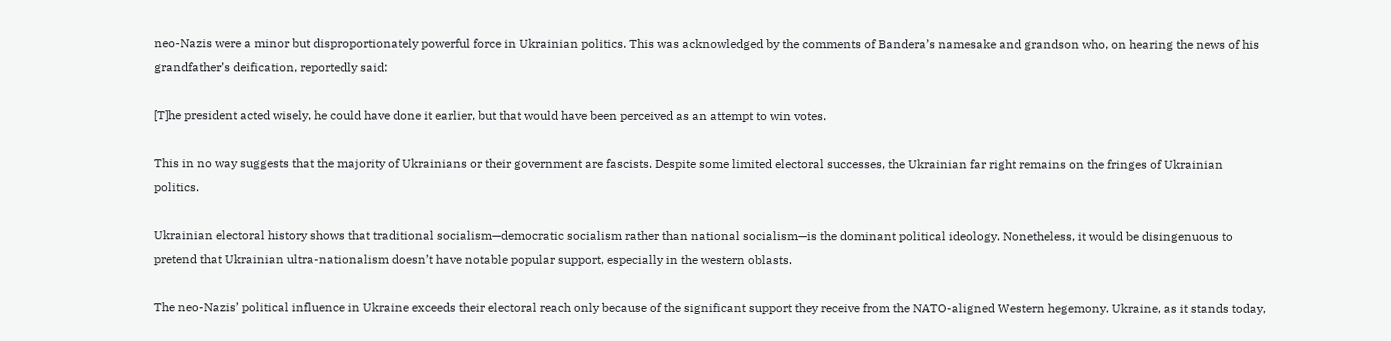neo-Nazis were a minor but disproportionately powerful force in Ukrainian politics. This was acknowledged by the comments of Bandera’s namesake and grandson who, on hearing the news of his grandfather’s deification, reportedly said:

[T]he president acted wisely, he could have done it earlier, but that would have been perceived as an attempt to win votes.

This in no way suggests that the majority of Ukrainians or their government are fascists. Despite some limited electoral successes, the Ukrainian far right remains on the fringes of Ukrainian politics.

Ukrainian electoral history shows that traditional socialism—democratic socialism rather than national socialism—is the dominant political ideology. Nonetheless, it would be disingenuous to pretend that Ukrainian ultra-nationalism doesn’t have notable popular support, especially in the western oblasts.

The neo-Nazis’ political influence in Ukraine exceeds their electoral reach only because of the significant support they receive from the NATO-aligned Western hegemony. Ukraine, as it stands today,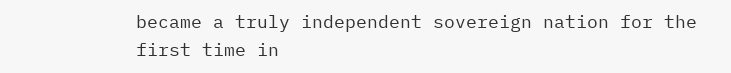became a truly independent sovereign nation for the first time in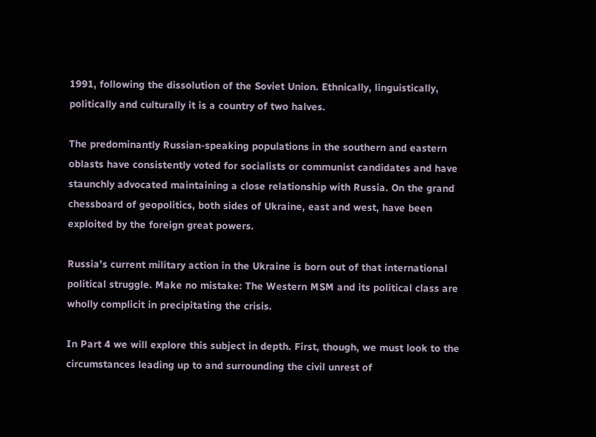1991, following the dissolution of the Soviet Union. Ethnically, linguistically, politically and culturally it is a country of two halves.

The predominantly Russian-speaking populations in the southern and eastern oblasts have consistently voted for socialists or communist candidates and have staunchly advocated maintaining a close relationship with Russia. On the grand chessboard of geopolitics, both sides of Ukraine, east and west, have been exploited by the foreign great powers.

Russia’s current military action in the Ukraine is born out of that international political struggle. Make no mistake: The Western MSM and its political class are wholly complicit in precipitating the crisis.

In Part 4 we will explore this subject in depth. First, though, we must look to the circumstances leading up to and surrounding the civil unrest of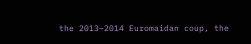the 2013–2014 Euromaidan coup, the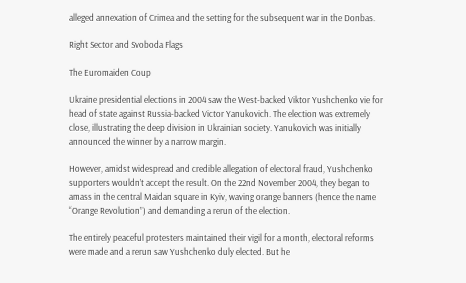alleged annexation of Crimea and the setting for the subsequent war in the Donbas.

Right Sector and Svoboda Flags

The Euromaiden Coup

Ukraine presidential elections in 2004 saw the West-backed Viktor Yushchenko vie for head of state against Russia-backed Victor Yanukovich. The election was extremely close, illustrating the deep division in Ukrainian society. Yanukovich was initially announced the winner by a narrow margin.

However, amidst widespread and credible allegation of electoral fraud, Yushchenko supporters wouldn’t accept the result. On the 22nd November 2004, they began to amass in the central Maidan square in Kyiv, waving orange banners (hence the name “Orange Revolution”) and demanding a rerun of the election.

The entirely peaceful protesters maintained their vigil for a month, electoral reforms were made and a rerun saw Yushchenko duly elected. But he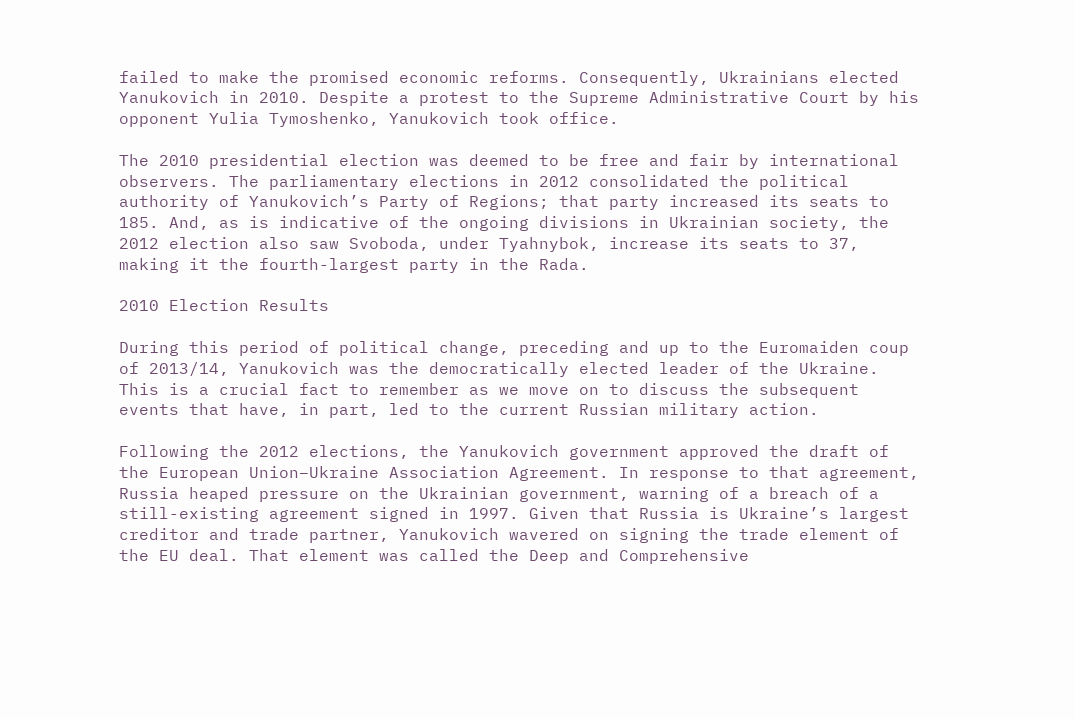failed to make the promised economic reforms. Consequently, Ukrainians elected Yanukovich in 2010. Despite a protest to the Supreme Administrative Court by his opponent Yulia Tymoshenko, Yanukovich took office.

The 2010 presidential election was deemed to be free and fair by international observers. The parliamentary elections in 2012 consolidated the political authority of Yanukovich’s Party of Regions; that party increased its seats to 185. And, as is indicative of the ongoing divisions in Ukrainian society, the 2012 election also saw Svoboda, under Tyahnybok, increase its seats to 37, making it the fourth-largest party in the Rada.

2010 Election Results

During this period of political change, preceding and up to the Euromaiden coup of 2013/14, Yanukovich was the democratically elected leader of the Ukraine. This is a crucial fact to remember as we move on to discuss the subsequent events that have, in part, led to the current Russian military action.

Following the 2012 elections, the Yanukovich government approved the draft of the European Union–Ukraine Association Agreement. In response to that agreement, Russia heaped pressure on the Ukrainian government, warning of a breach of a still-existing agreement signed in 1997. Given that Russia is Ukraine’s largest creditor and trade partner, Yanukovich wavered on signing the trade element of the EU deal. That element was called the Deep and Comprehensive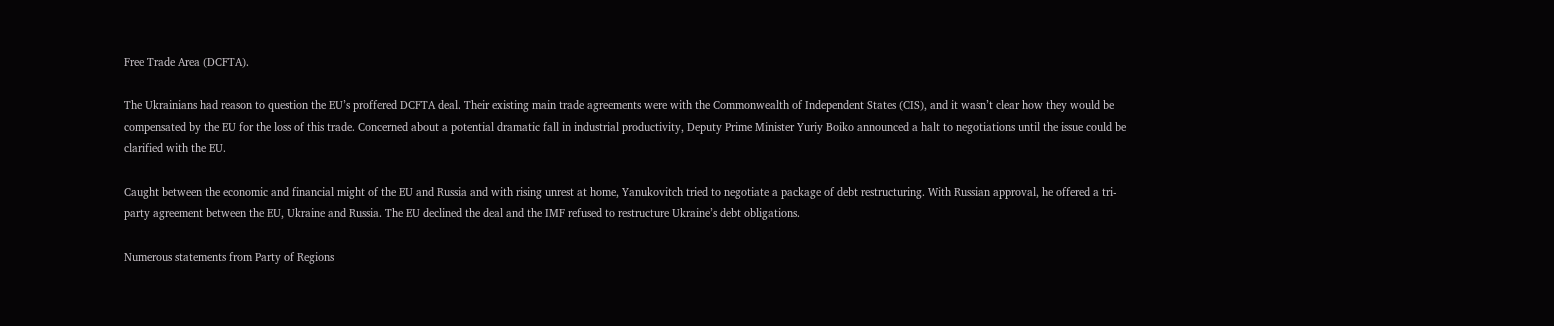Free Trade Area (DCFTA).

The Ukrainians had reason to question the EU’s proffered DCFTA deal. Their existing main trade agreements were with the Commonwealth of Independent States (CIS), and it wasn’t clear how they would be compensated by the EU for the loss of this trade. Concerned about a potential dramatic fall in industrial productivity, Deputy Prime Minister Yuriy Boiko announced a halt to negotiations until the issue could be clarified with the EU.

Caught between the economic and financial might of the EU and Russia and with rising unrest at home, Yanukovitch tried to negotiate a package of debt restructuring. With Russian approval, he offered a tri-party agreement between the EU, Ukraine and Russia. The EU declined the deal and the IMF refused to restructure Ukraine’s debt obligations.

Numerous statements from Party of Regions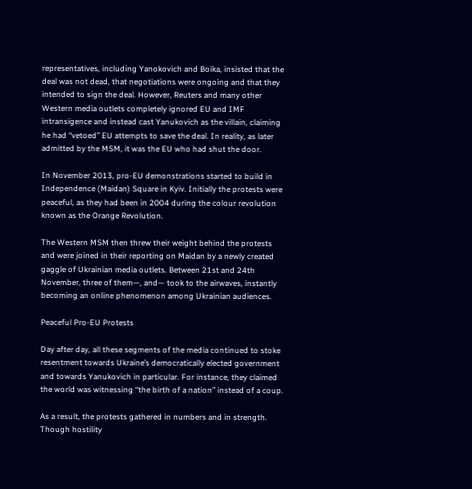representatives, including Yanokovich and Boika, insisted that the deal was not dead, that negotiations were ongoing and that they intended to sign the deal. However, Reuters and many other Western media outlets completely ignored EU and IMF intransigence and instead cast Yanukovich as the villain, claiming he had “vetoed” EU attempts to save the deal. In reality, as later admitted by the MSM, it was the EU who had shut the door.

In November 2013, pro-EU demonstrations started to build in Independence (Maidan) Square in Kyiv. Initially the protests were peaceful, as they had been in 2004 during the colour revolution known as the Orange Revolution.

The Western MSM then threw their weight behind the protests and were joined in their reporting on Maidan by a newly created gaggle of Ukrainian media outlets. Between 21st and 24th November, three of them—, and— took to the airwaves, instantly becoming an online phenomenon among Ukrainian audiences.

Peaceful Pro-EU Protests

Day after day, all these segments of the media continued to stoke resentment towards Ukraine’s democratically elected government and towards Yanukovich in particular. For instance, they claimed the world was witnessing “the birth of a nation” instead of a coup.

As a result, the protests gathered in numbers and in strength. Though hostility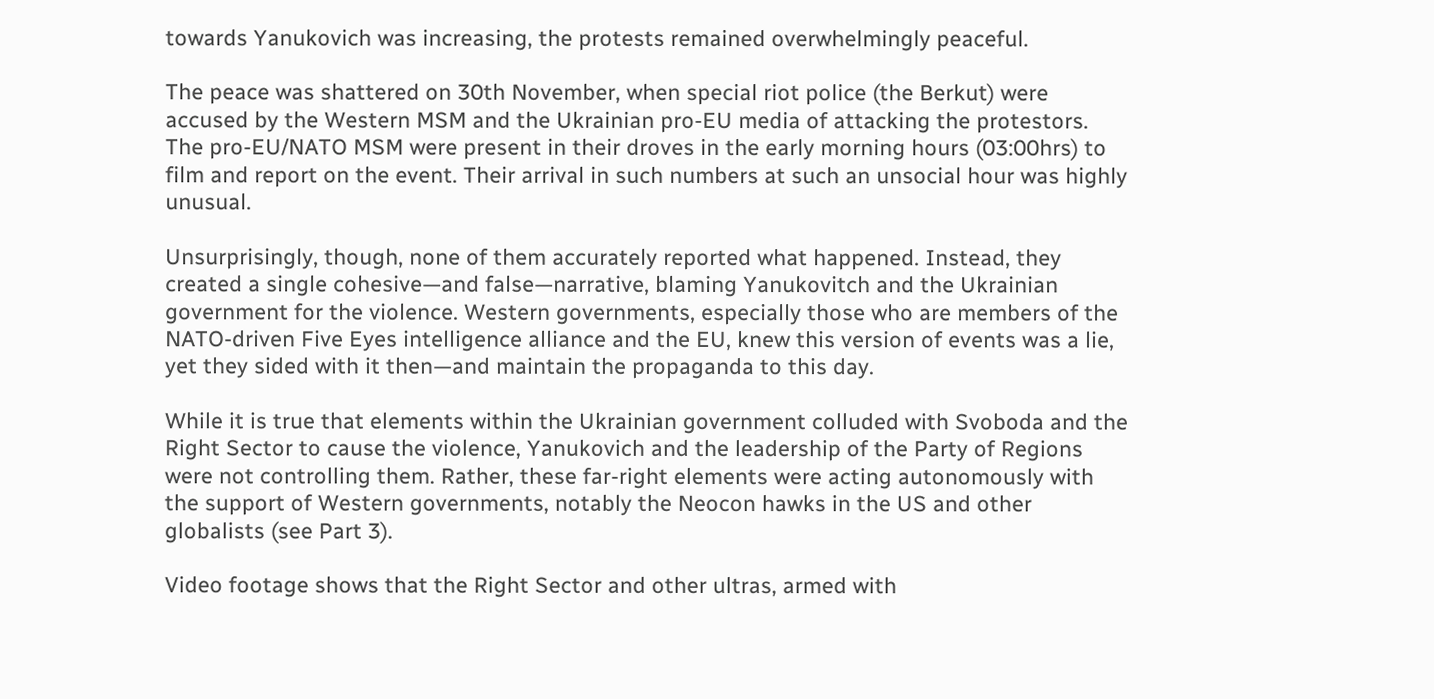towards Yanukovich was increasing, the protests remained overwhelmingly peaceful.

The peace was shattered on 30th November, when special riot police (the Berkut) were accused by the Western MSM and the Ukrainian pro-EU media of attacking the protestors. The pro-EU/NATO MSM were present in their droves in the early morning hours (03:00hrs) to film and report on the event. Their arrival in such numbers at such an unsocial hour was highly unusual.

Unsurprisingly, though, none of them accurately reported what happened. Instead, they created a single cohesive—and false—narrative, blaming Yanukovitch and the Ukrainian government for the violence. Western governments, especially those who are members of the NATO-driven Five Eyes intelligence alliance and the EU, knew this version of events was a lie, yet they sided with it then—and maintain the propaganda to this day.

While it is true that elements within the Ukrainian government colluded with Svoboda and the Right Sector to cause the violence, Yanukovich and the leadership of the Party of Regions were not controlling them. Rather, these far-right elements were acting autonomously with the support of Western governments, notably the Neocon hawks in the US and other globalists (see Part 3).

Video footage shows that the Right Sector and other ultras, armed with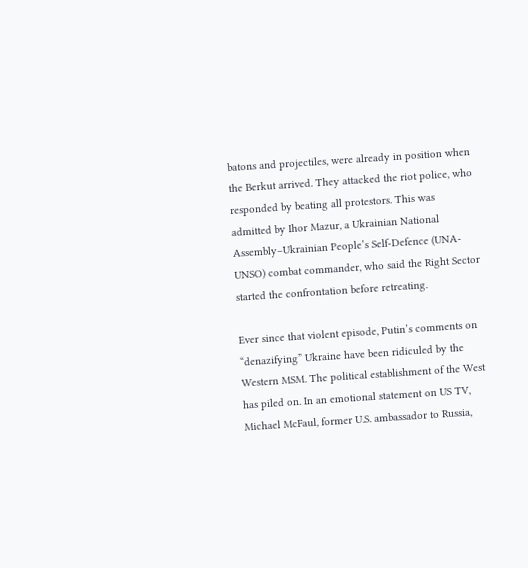batons and projectiles, were already in position when the Berkut arrived. They attacked the riot police, who responded by beating all protestors. This was admitted by Ihor Mazur, a Ukrainian National Assembly–Ukrainian People’s Self-Defence (UNA-UNSO) combat commander, who said the Right Sector started the confrontation before retreating.

Ever since that violent episode, Putin’s comments on “denazifying” Ukraine have been ridiculed by the Western MSM. The political establishment of the West has piled on. In an emotional statement on US TV, Michael McFaul, former U.S. ambassador to Russia,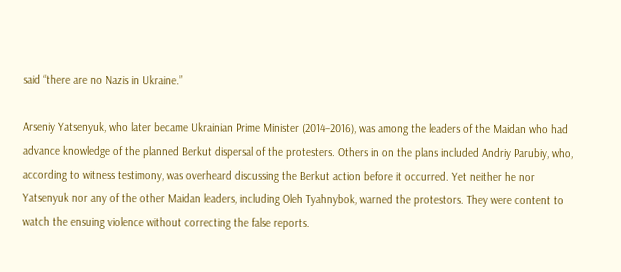said “there are no Nazis in Ukraine.”

Arseniy Yatsenyuk, who later became Ukrainian Prime Minister (2014–2016), was among the leaders of the Maidan who had advance knowledge of the planned Berkut dispersal of the protesters. Others in on the plans included Andriy Parubiy, who, according to witness testimony, was overheard discussing the Berkut action before it occurred. Yet neither he nor Yatsenyuk nor any of the other Maidan leaders, including Oleh Tyahnybok, warned the protestors. They were content to watch the ensuing violence without correcting the false reports.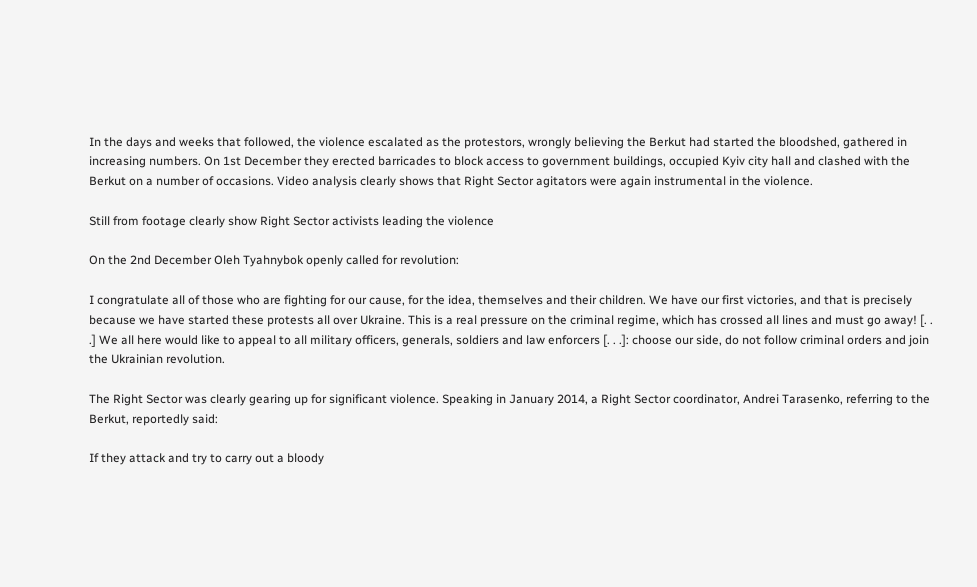In the days and weeks that followed, the violence escalated as the protestors, wrongly believing the Berkut had started the bloodshed, gathered in increasing numbers. On 1st December they erected barricades to block access to government buildings, occupied Kyiv city hall and clashed with the Berkut on a number of occasions. Video analysis clearly shows that Right Sector agitators were again instrumental in the violence.

Still from footage clearly show Right Sector activists leading the violence

On the 2nd December Oleh Tyahnybok openly called for revolution:

I congratulate all of those who are fighting for our cause, for the idea, themselves and their children. We have our first victories, and that is precisely because we have started these protests all over Ukraine. This is a real pressure on the criminal regime, which has crossed all lines and must go away! [. . .] We all here would like to appeal to all military officers, generals, soldiers and law enforcers [. . .]: choose our side, do not follow criminal orders and join the Ukrainian revolution.

The Right Sector was clearly gearing up for significant violence. Speaking in January 2014, a Right Sector coordinator, Andrei Tarasenko, referring to the Berkut, reportedly said:

If they attack and try to carry out a bloody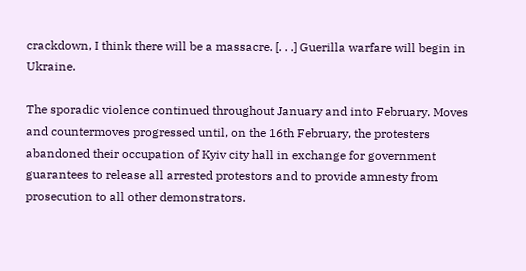crackdown, I think there will be a massacre. [. . .] Guerilla warfare will begin in Ukraine.

The sporadic violence continued throughout January and into February. Moves and countermoves progressed until, on the 16th February, the protesters abandoned their occupation of Kyiv city hall in exchange for government guarantees to release all arrested protestors and to provide amnesty from prosecution to all other demonstrators.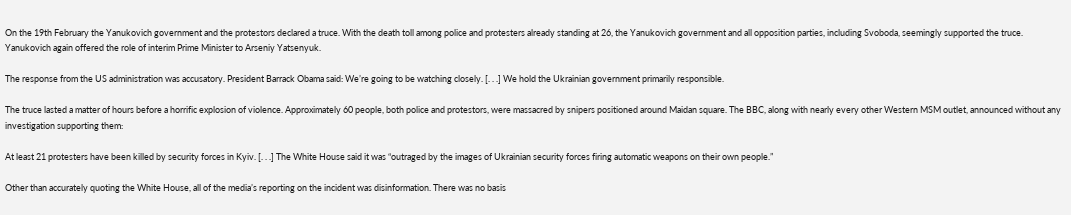On the 19th February the Yanukovich government and the protestors declared a truce. With the death toll among police and protesters already standing at 26, the Yanukovich government and all opposition parties, including Svoboda, seemingly supported the truce. Yanukovich again offered the role of interim Prime Minister to Arseniy Yatsenyuk.

The response from the US administration was accusatory. President Barrack Obama said: We’re going to be watching closely. [. . .] We hold the Ukrainian government primarily responsible.

The truce lasted a matter of hours before a horrific explosion of violence. Approximately 60 people, both police and protestors, were massacred by snipers positioned around Maidan square. The BBC, along with nearly every other Western MSM outlet, announced without any investigation supporting them:

At least 21 protesters have been killed by security forces in Kyiv. [. . .] The White House said it was “outraged by the images of Ukrainian security forces firing automatic weapons on their own people.”

Other than accurately quoting the White House, all of the media’s reporting on the incident was disinformation. There was no basis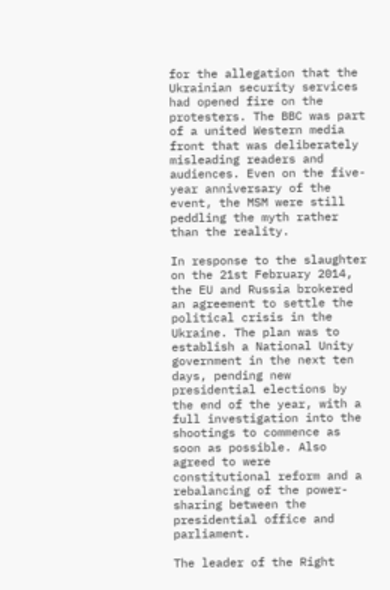for the allegation that the Ukrainian security services had opened fire on the protesters. The BBC was part of a united Western media front that was deliberately misleading readers and audiences. Even on the five-year anniversary of the event, the MSM were still peddling the myth rather than the reality.

In response to the slaughter on the 21st February 2014, the EU and Russia brokered an agreement to settle the political crisis in the Ukraine. The plan was to establish a National Unity government in the next ten days, pending new presidential elections by the end of the year, with a full investigation into the shootings to commence as soon as possible. Also agreed to were constitutional reform and a rebalancing of the power-sharing between the presidential office and parliament.

The leader of the Right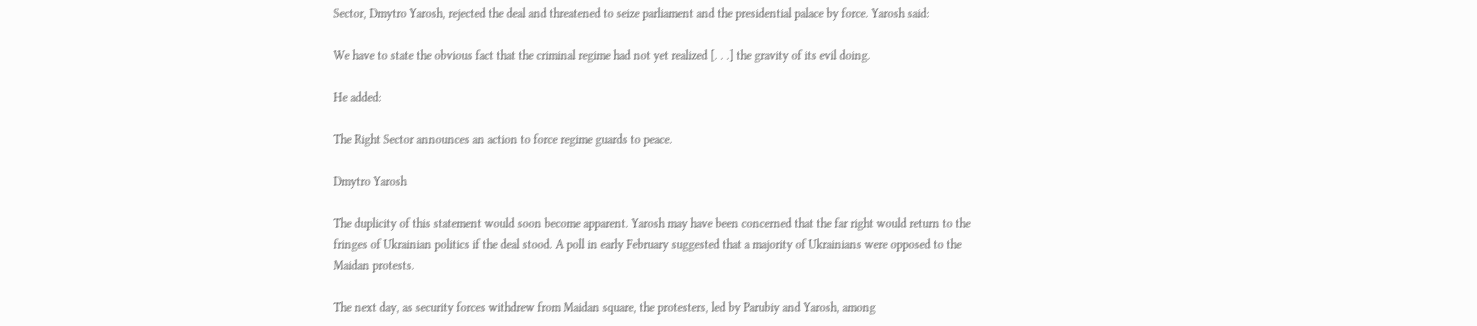Sector, Dmytro Yarosh, rejected the deal and threatened to seize parliament and the presidential palace by force. Yarosh said:

We have to state the obvious fact that the criminal regime had not yet realized [. . .] the gravity of its evil doing.

He added:

The Right Sector announces an action to force regime guards to peace.

Dmytro Yarosh

The duplicity of this statement would soon become apparent. Yarosh may have been concerned that the far right would return to the fringes of Ukrainian politics if the deal stood. A poll in early February suggested that a majority of Ukrainians were opposed to the Maidan protests.

The next day, as security forces withdrew from Maidan square, the protesters, led by Parubiy and Yarosh, among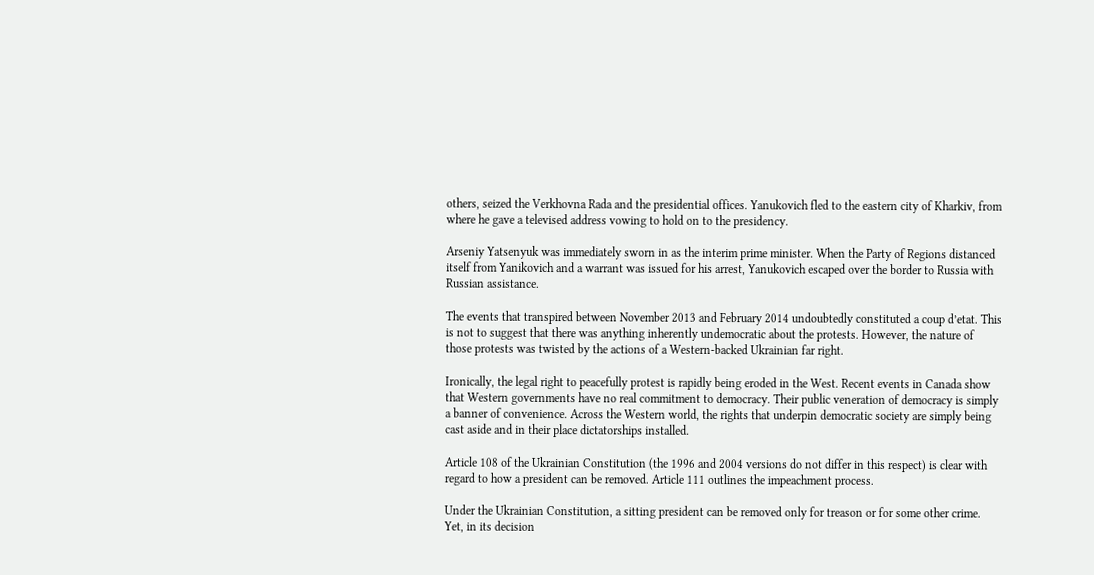others, seized the Verkhovna Rada and the presidential offices. Yanukovich fled to the eastern city of Kharkiv, from where he gave a televised address vowing to hold on to the presidency.

Arseniy Yatsenyuk was immediately sworn in as the interim prime minister. When the Party of Regions distanced itself from Yanikovich and a warrant was issued for his arrest, Yanukovich escaped over the border to Russia with Russian assistance.

The events that transpired between November 2013 and February 2014 undoubtedly constituted a coup d’etat. This is not to suggest that there was anything inherently undemocratic about the protests. However, the nature of those protests was twisted by the actions of a Western-backed Ukrainian far right.

Ironically, the legal right to peacefully protest is rapidly being eroded in the West. Recent events in Canada show that Western governments have no real commitment to democracy. Their public veneration of democracy is simply a banner of convenience. Across the Western world, the rights that underpin democratic society are simply being cast aside and in their place dictatorships installed.

Article 108 of the Ukrainian Constitution (the 1996 and 2004 versions do not differ in this respect) is clear with regard to how a president can be removed. Article 111 outlines the impeachment process.

Under the Ukrainian Constitution, a sitting president can be removed only for treason or for some other crime. Yet, in its decision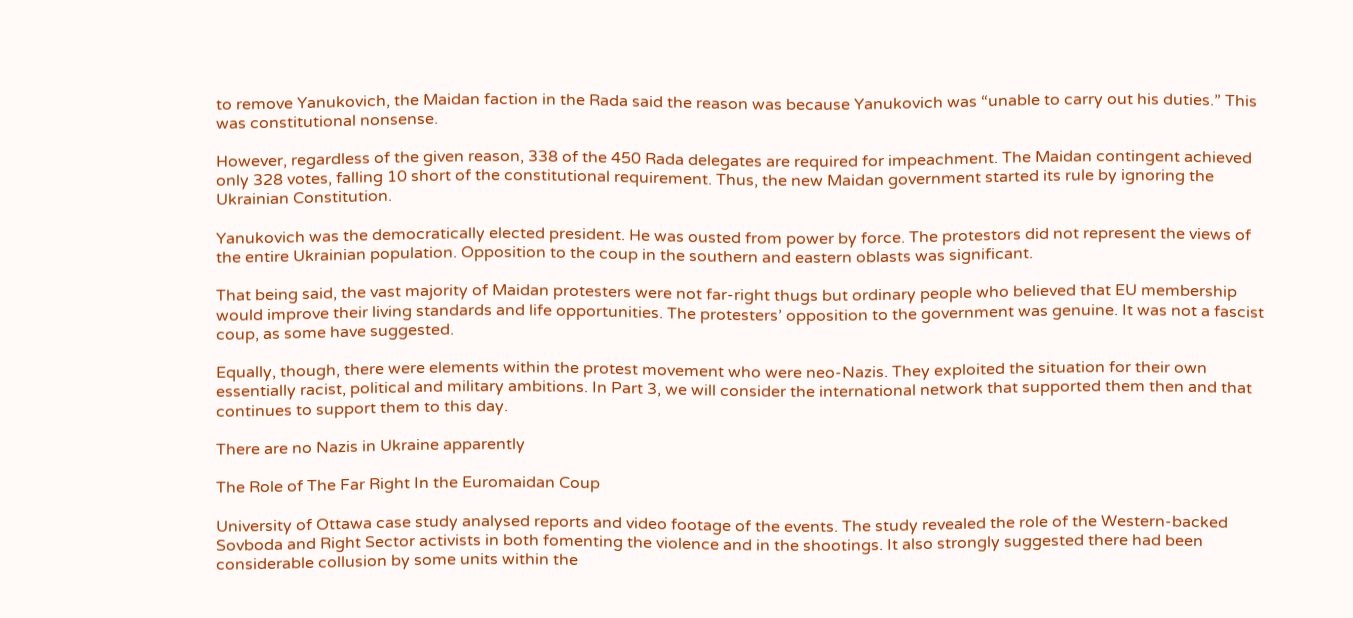to remove Yanukovich, the Maidan faction in the Rada said the reason was because Yanukovich was “unable to carry out his duties.” This was constitutional nonsense.

However, regardless of the given reason, 338 of the 450 Rada delegates are required for impeachment. The Maidan contingent achieved only 328 votes, falling 10 short of the constitutional requirement. Thus, the new Maidan government started its rule by ignoring the Ukrainian Constitution.

Yanukovich was the democratically elected president. He was ousted from power by force. The protestors did not represent the views of the entire Ukrainian population. Opposition to the coup in the southern and eastern oblasts was significant.

That being said, the vast majority of Maidan protesters were not far-right thugs but ordinary people who believed that EU membership would improve their living standards and life opportunities. The protesters’ opposition to the government was genuine. It was not a fascist coup, as some have suggested.

Equally, though, there were elements within the protest movement who were neo-Nazis. They exploited the situation for their own essentially racist, political and military ambitions. In Part 3, we will consider the international network that supported them then and that continues to support them to this day.

There are no Nazis in Ukraine apparently

The Role of The Far Right In the Euromaidan Coup

University of Ottawa case study analysed reports and video footage of the events. The study revealed the role of the Western-backed Sovboda and Right Sector activists in both fomenting the violence and in the shootings. It also strongly suggested there had been considerable collusion by some units within the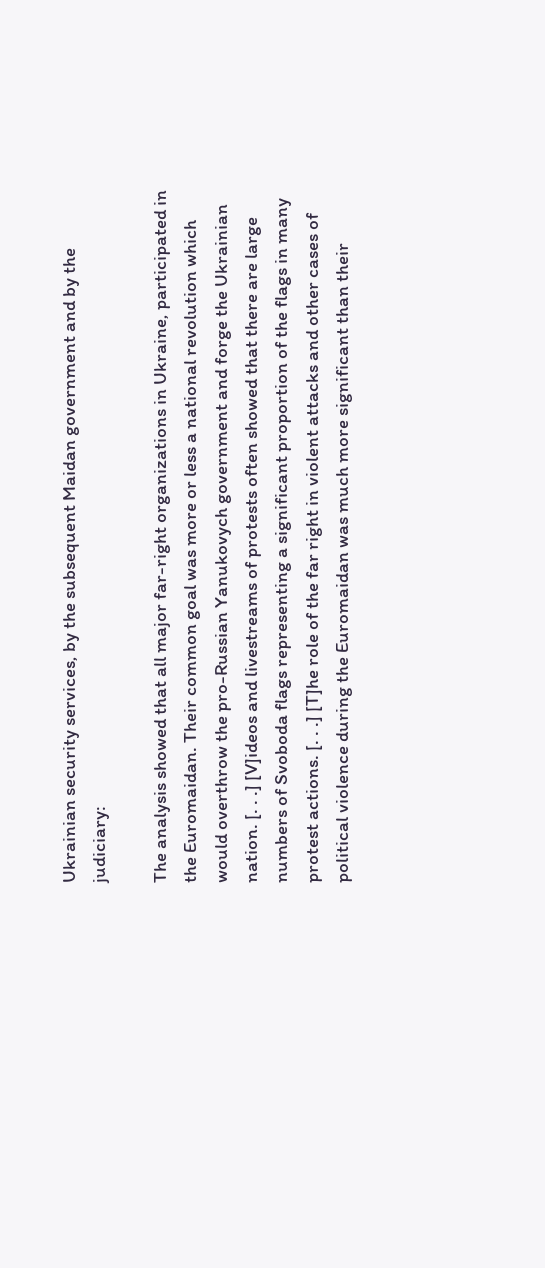Ukrainian security services, by the subsequent Maidan government and by the judiciary:

The analysis showed that all major far-right organizations in Ukraine, participated in the Euromaidan. Their common goal was more or less a national revolution which would overthrow the pro-Russian Yanukovych government and forge the Ukrainian nation. [. . .] [V]ideos and livestreams of protests often showed that there are large numbers of Svoboda flags representing a significant proportion of the flags in many protest actions. [. . .] [T]he role of the far right in violent attacks and other cases of political violence during the Euromaidan was much more significant than their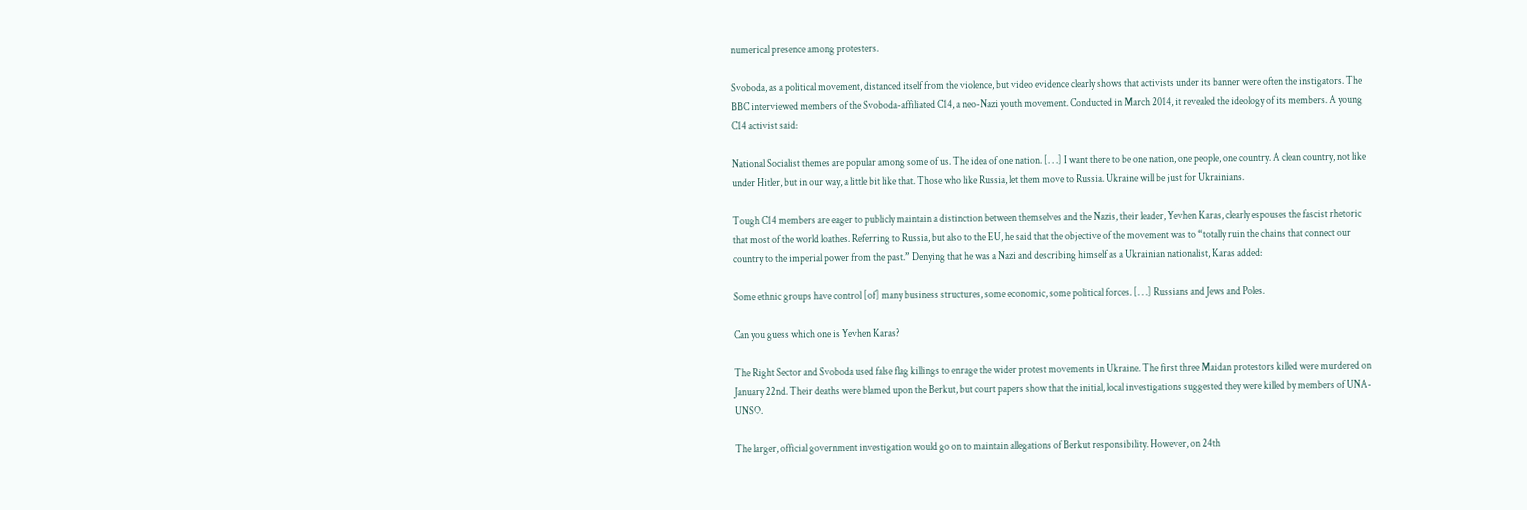numerical presence among protesters.

Svoboda, as a political movement, distanced itself from the violence, but video evidence clearly shows that activists under its banner were often the instigators. The BBC interviewed members of the Svoboda-affiliated C14, a neo-Nazi youth movement. Conducted in March 2014, it revealed the ideology of its members. A young C14 activist said:

National Socialist themes are popular among some of us. The idea of one nation. [. . .] I want there to be one nation, one people, one country. A clean country, not like under Hitler, but in our way, a little bit like that. Those who like Russia, let them move to Russia. Ukraine will be just for Ukrainians.

Tough C14 members are eager to publicly maintain a distinction between themselves and the Nazis, their leader, Yevhen Karas, clearly espouses the fascist rhetoric that most of the world loathes. Referring to Russia, but also to the EU, he said that the objective of the movement was to “totally ruin the chains that connect our country to the imperial power from the past.” Denying that he was a Nazi and describing himself as a Ukrainian nationalist, Karas added:

Some ethnic groups have control [of] many business structures, some economic, some political forces. [. . .] Russians and Jews and Poles.

Can you guess which one is Yevhen Karas?

The Right Sector and Svoboda used false flag killings to enrage the wider protest movements in Ukraine. The first three Maidan protestors killed were murdered on January 22nd. Their deaths were blamed upon the Berkut, but court papers show that the initial, local investigations suggested they were killed by members of UNA-UNSO.

The larger, official government investigation would go on to maintain allegations of Berkut responsibility. However, on 24th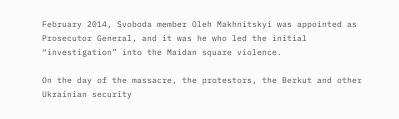February 2014, Svoboda member Oleh Makhnitskyi was appointed as Prosecutor General, and it was he who led the initial “investigation” into the Maidan square violence.

On the day of the massacre, the protestors, the Berkut and other Ukrainian security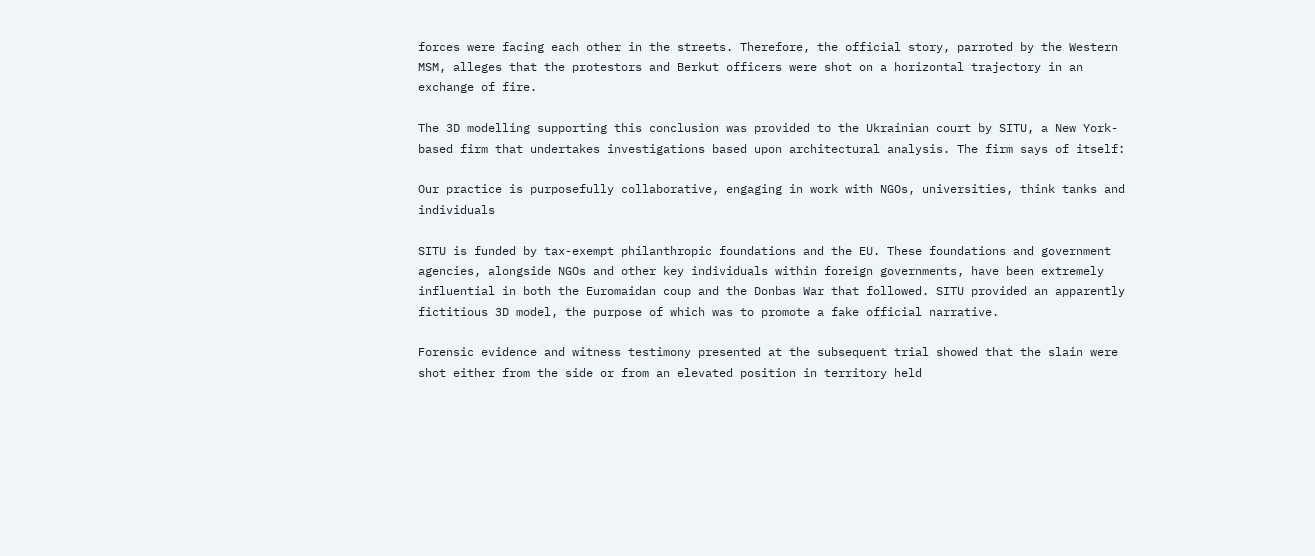forces were facing each other in the streets. Therefore, the official story, parroted by the Western MSM, alleges that the protestors and Berkut officers were shot on a horizontal trajectory in an exchange of fire.

The 3D modelling supporting this conclusion was provided to the Ukrainian court by SITU, a New York-based firm that undertakes investigations based upon architectural analysis. The firm says of itself:

Our practice is purposefully collaborative, engaging in work with NGOs, universities, think tanks and individuals

SITU is funded by tax-exempt philanthropic foundations and the EU. These foundations and government agencies, alongside NGOs and other key individuals within foreign governments, have been extremely influential in both the Euromaidan coup and the Donbas War that followed. SITU provided an apparently fictitious 3D model, the purpose of which was to promote a fake official narrative.

Forensic evidence and witness testimony presented at the subsequent trial showed that the slain were shot either from the side or from an elevated position in territory held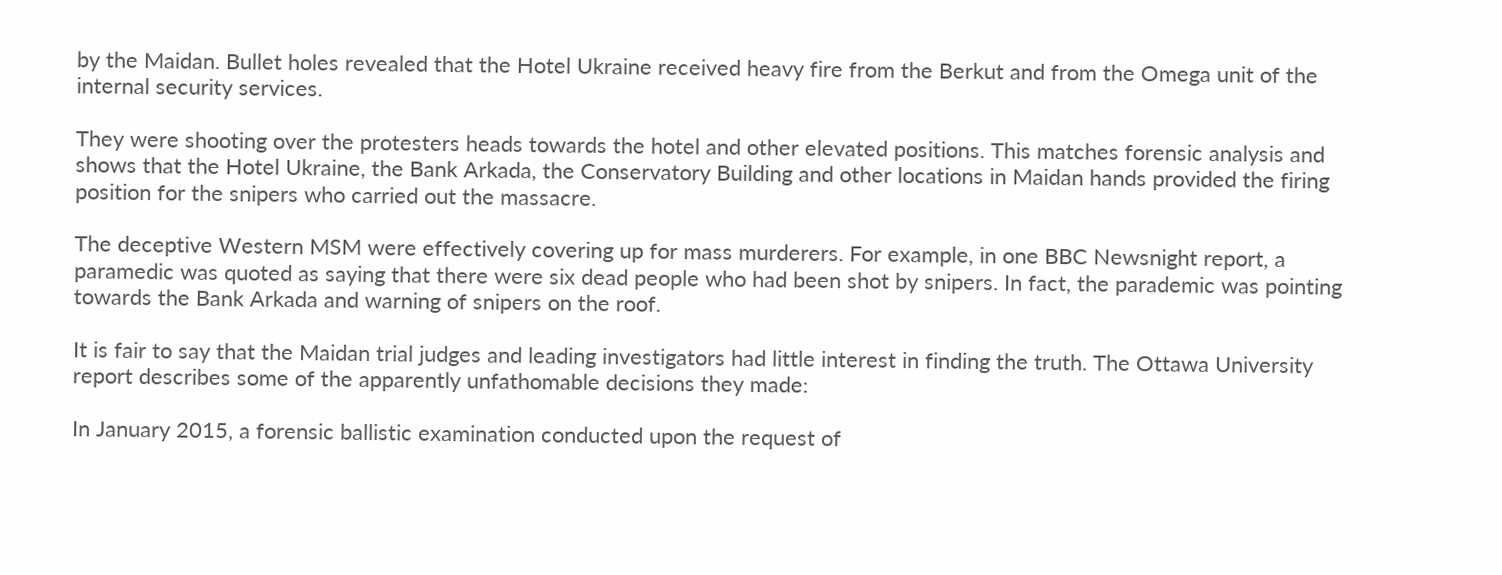by the Maidan. Bullet holes revealed that the Hotel Ukraine received heavy fire from the Berkut and from the Omega unit of the internal security services.

They were shooting over the protesters heads towards the hotel and other elevated positions. This matches forensic analysis and shows that the Hotel Ukraine, the Bank Arkada, the Conservatory Building and other locations in Maidan hands provided the firing position for the snipers who carried out the massacre.

The deceptive Western MSM were effectively covering up for mass murderers. For example, in one BBC Newsnight report, a paramedic was quoted as saying that there were six dead people who had been shot by snipers. In fact, the parademic was pointing towards the Bank Arkada and warning of snipers on the roof.

It is fair to say that the Maidan trial judges and leading investigators had little interest in finding the truth. The Ottawa University report describes some of the apparently unfathomable decisions they made:

In January 2015, a forensic ballistic examination conducted upon the request of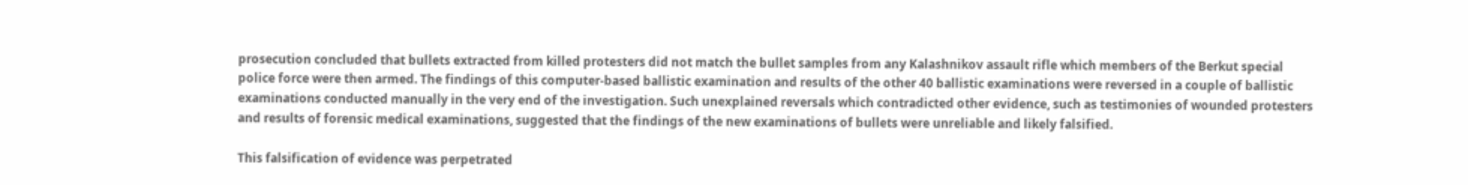prosecution concluded that bullets extracted from killed protesters did not match the bullet samples from any Kalashnikov assault rifle which members of the Berkut special police force were then armed. The findings of this computer-based ballistic examination and results of the other 40 ballistic examinations were reversed in a couple of ballistic examinations conducted manually in the very end of the investigation. Such unexplained reversals which contradicted other evidence, such as testimonies of wounded protesters and results of forensic medical examinations, suggested that the findings of the new examinations of bullets were unreliable and likely falsified.

This falsification of evidence was perpetrated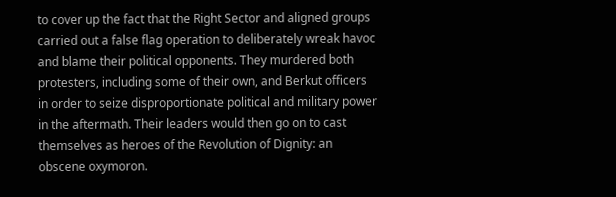to cover up the fact that the Right Sector and aligned groups carried out a false flag operation to deliberately wreak havoc and blame their political opponents. They murdered both protesters, including some of their own, and Berkut officers in order to seize disproportionate political and military power in the aftermath. Their leaders would then go on to cast themselves as heroes of the Revolution of Dignity: an obscene oxymoron.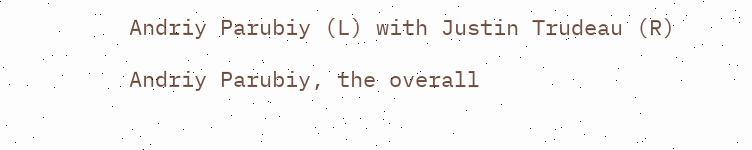Andriy Parubiy (L) with Justin Trudeau (R)

Andriy Parubiy, the overall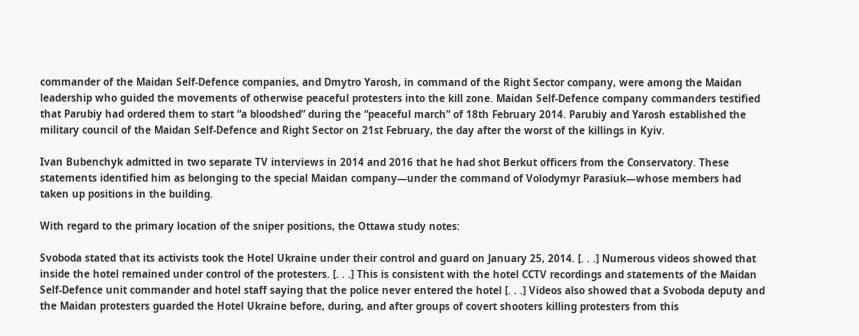commander of the Maidan Self-Defence companies, and Dmytro Yarosh, in command of the Right Sector company, were among the Maidan leadership who guided the movements of otherwise peaceful protesters into the kill zone. Maidan Self-Defence company commanders testified that Parubiy had ordered them to start “a bloodshed” during the “peaceful march” of 18th February 2014. Parubiy and Yarosh established the military council of the Maidan Self-Defence and Right Sector on 21st February, the day after the worst of the killings in Kyiv.

Ivan Bubenchyk admitted in two separate TV interviews in 2014 and 2016 that he had shot Berkut officers from the Conservatory. These statements identified him as belonging to the special Maidan company—under the command of Volodymyr Parasiuk—whose members had taken up positions in the building.

With regard to the primary location of the sniper positions, the Ottawa study notes:

Svoboda stated that its activists took the Hotel Ukraine under their control and guard on January 25, 2014. [. . .] Numerous videos showed that inside the hotel remained under control of the protesters. [. . .] This is consistent with the hotel CCTV recordings and statements of the Maidan Self-Defence unit commander and hotel staff saying that the police never entered the hotel [. . .] Videos also showed that a Svoboda deputy and the Maidan protesters guarded the Hotel Ukraine before, during, and after groups of covert shooters killing protesters from this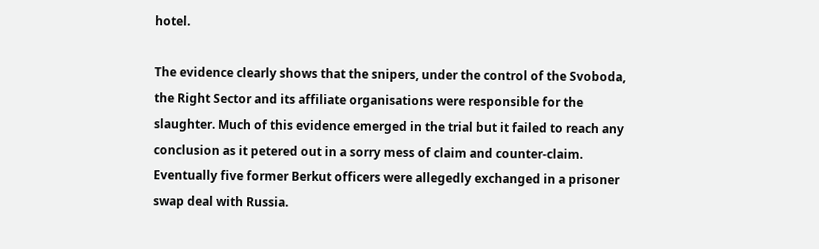hotel.

The evidence clearly shows that the snipers, under the control of the Svoboda, the Right Sector and its affiliate organisations were responsible for the slaughter. Much of this evidence emerged in the trial but it failed to reach any conclusion as it petered out in a sorry mess of claim and counter-claim. Eventually five former Berkut officers were allegedly exchanged in a prisoner swap deal with Russia.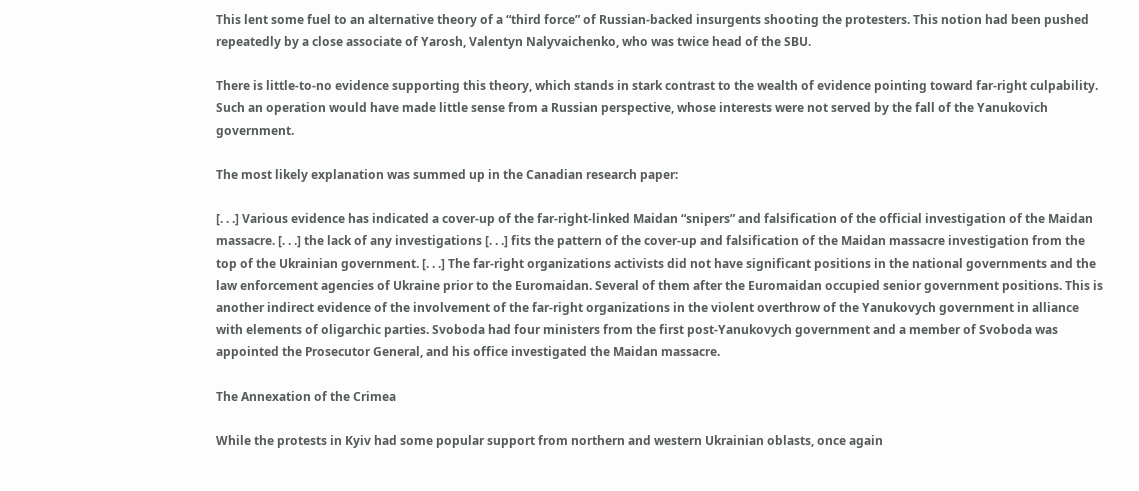This lent some fuel to an alternative theory of a “third force” of Russian-backed insurgents shooting the protesters. This notion had been pushed repeatedly by a close associate of Yarosh, Valentyn Nalyvaichenko, who was twice head of the SBU.

There is little-to-no evidence supporting this theory, which stands in stark contrast to the wealth of evidence pointing toward far-right culpability. Such an operation would have made little sense from a Russian perspective, whose interests were not served by the fall of the Yanukovich government.

The most likely explanation was summed up in the Canadian research paper:

[. . .] Various evidence has indicated a cover-up of the far-right-linked Maidan “snipers” and falsification of the official investigation of the Maidan massacre. [. . .] the lack of any investigations [. . .] fits the pattern of the cover-up and falsification of the Maidan massacre investigation from the top of the Ukrainian government. [. . .] The far-right organizations activists did not have significant positions in the national governments and the law enforcement agencies of Ukraine prior to the Euromaidan. Several of them after the Euromaidan occupied senior government positions. This is another indirect evidence of the involvement of the far-right organizations in the violent overthrow of the Yanukovych government in alliance with elements of oligarchic parties. Svoboda had four ministers from the first post-Yanukovych government and a member of Svoboda was appointed the Prosecutor General, and his office investigated the Maidan massacre.

The Annexation of the Crimea

While the protests in Kyiv had some popular support from northern and western Ukrainian oblasts, once again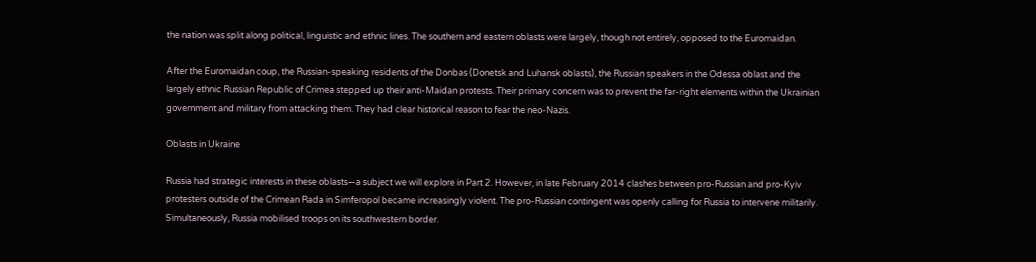the nation was split along political, linguistic and ethnic lines. The southern and eastern oblasts were largely, though not entirely, opposed to the Euromaidan.

After the Euromaidan coup, the Russian-speaking residents of the Donbas (Donetsk and Luhansk oblasts), the Russian speakers in the Odessa oblast and the largely ethnic Russian Republic of Crimea stepped up their anti-Maidan protests. Their primary concern was to prevent the far-right elements within the Ukrainian government and military from attacking them. They had clear historical reason to fear the neo-Nazis.

Oblasts in Ukraine

Russia had strategic interests in these oblasts—a subject we will explore in Part 2. However, in late February 2014 clashes between pro-Russian and pro-Kyiv protesters outside of the Crimean Rada in Simferopol became increasingly violent. The pro-Russian contingent was openly calling for Russia to intervene militarily. Simultaneously, Russia mobilised troops on its southwestern border.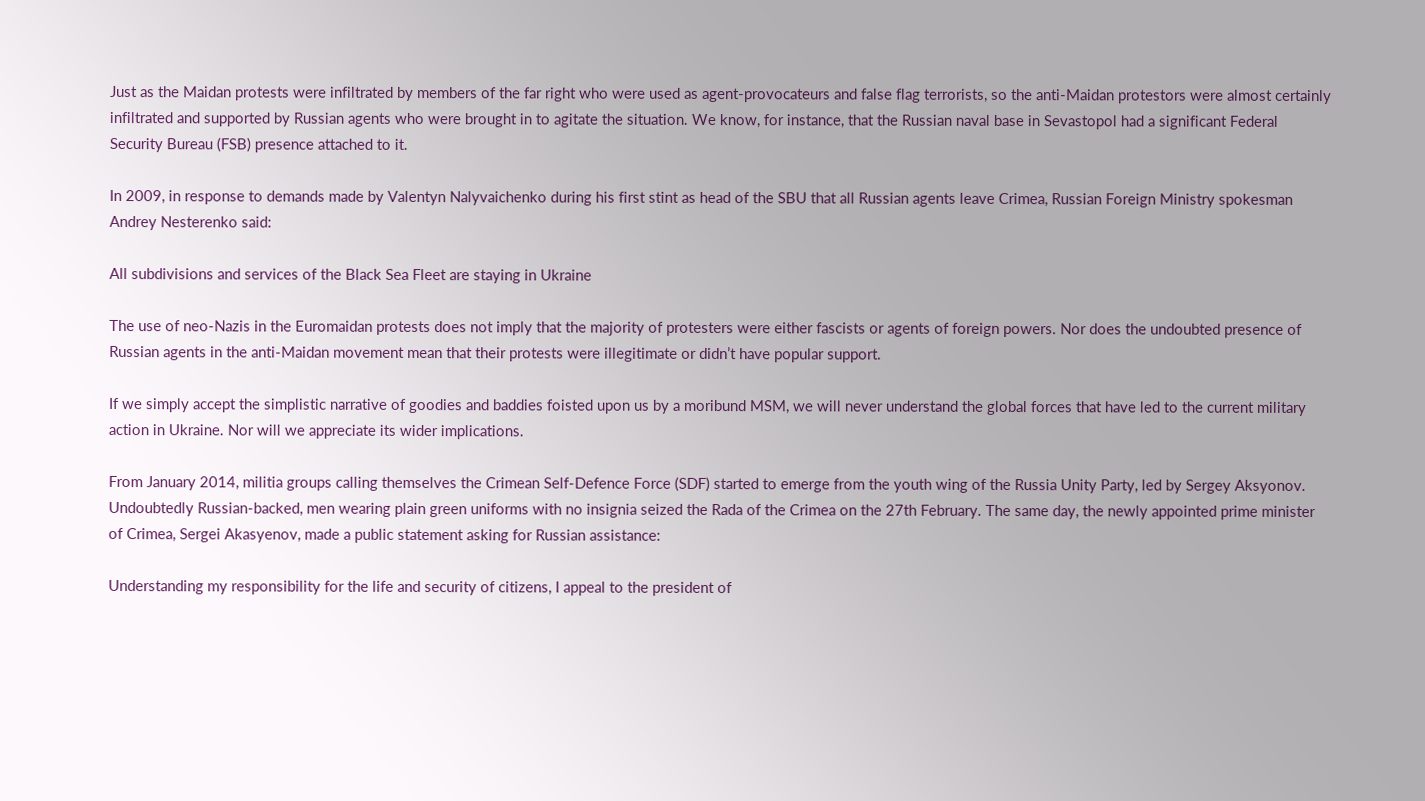Just as the Maidan protests were infiltrated by members of the far right who were used as agent-provocateurs and false flag terrorists, so the anti-Maidan protestors were almost certainly infiltrated and supported by Russian agents who were brought in to agitate the situation. We know, for instance, that the Russian naval base in Sevastopol had a significant Federal Security Bureau (FSB) presence attached to it.

In 2009, in response to demands made by Valentyn Nalyvaichenko during his first stint as head of the SBU that all Russian agents leave Crimea, Russian Foreign Ministry spokesman Andrey Nesterenko said:

All subdivisions and services of the Black Sea Fleet are staying in Ukraine

The use of neo-Nazis in the Euromaidan protests does not imply that the majority of protesters were either fascists or agents of foreign powers. Nor does the undoubted presence of Russian agents in the anti-Maidan movement mean that their protests were illegitimate or didn’t have popular support.

If we simply accept the simplistic narrative of goodies and baddies foisted upon us by a moribund MSM, we will never understand the global forces that have led to the current military action in Ukraine. Nor will we appreciate its wider implications.

From January 2014, militia groups calling themselves the Crimean Self-Defence Force (SDF) started to emerge from the youth wing of the Russia Unity Party, led by Sergey Aksyonov. Undoubtedly Russian-backed, men wearing plain green uniforms with no insignia seized the Rada of the Crimea on the 27th February. The same day, the newly appointed prime minister of Crimea, Sergei Akasyenov, made a public statement asking for Russian assistance:

Understanding my responsibility for the life and security of citizens, I appeal to the president of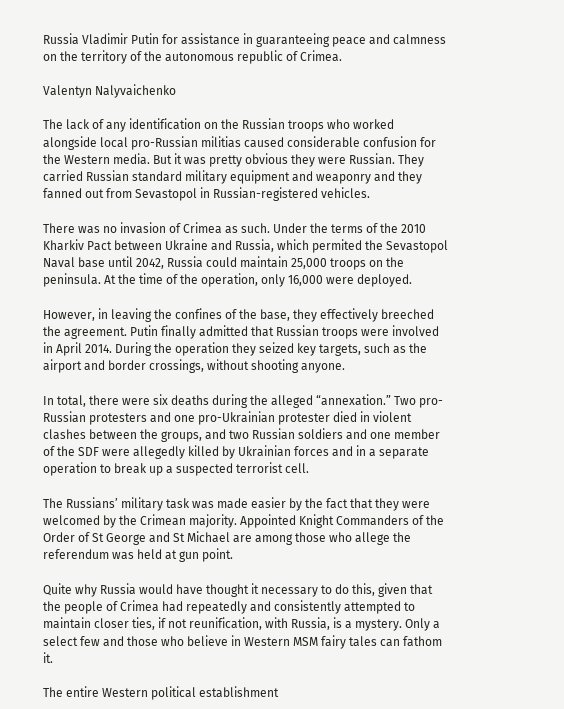Russia Vladimir Putin for assistance in guaranteeing peace and calmness on the territory of the autonomous republic of Crimea.

Valentyn Nalyvaichenko

The lack of any identification on the Russian troops who worked alongside local pro-Russian militias caused considerable confusion for the Western media. But it was pretty obvious they were Russian. They carried Russian standard military equipment and weaponry and they fanned out from Sevastopol in Russian-registered vehicles.

There was no invasion of Crimea as such. Under the terms of the 2010 Kharkiv Pact between Ukraine and Russia, which permited the Sevastopol Naval base until 2042, Russia could maintain 25,000 troops on the peninsula. At the time of the operation, only 16,000 were deployed.

However, in leaving the confines of the base, they effectively breeched the agreement. Putin finally admitted that Russian troops were involved in April 2014. During the operation they seized key targets, such as the airport and border crossings, without shooting anyone.

In total, there were six deaths during the alleged “annexation.” Two pro-Russian protesters and one pro-Ukrainian protester died in violent clashes between the groups, and two Russian soldiers and one member of the SDF were allegedly killed by Ukrainian forces and in a separate operation to break up a suspected terrorist cell.

The Russians’ military task was made easier by the fact that they were welcomed by the Crimean majority. Appointed Knight Commanders of the Order of St George and St Michael are among those who allege the referendum was held at gun point.

Quite why Russia would have thought it necessary to do this, given that the people of Crimea had repeatedly and consistently attempted to maintain closer ties, if not reunification, with Russia, is a mystery. Only a select few and those who believe in Western MSM fairy tales can fathom it.

The entire Western political establishment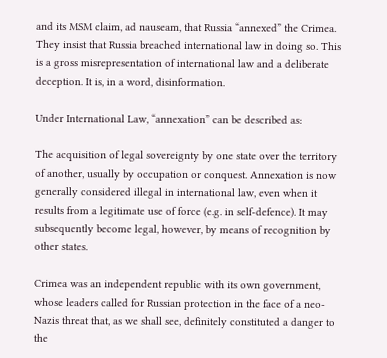and its MSM claim, ad nauseam, that Russia “annexed” the Crimea. They insist that Russia breached international law in doing so. This is a gross misrepresentation of international law and a deliberate deception. It is, in a word, disinformation.

Under International Law, “annexation” can be described as:

The acquisition of legal sovereignty by one state over the territory of another, usually by occupation or conquest. Annexation is now generally considered illegal in international law, even when it results from a legitimate use of force (e.g. in self‐defence). It may subsequently become legal, however, by means of recognition by other states.

Crimea was an independent republic with its own government, whose leaders called for Russian protection in the face of a neo-Nazis threat that, as we shall see, definitely constituted a danger to the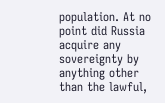population. At no point did Russia acquire any sovereignty by anything other than the lawful,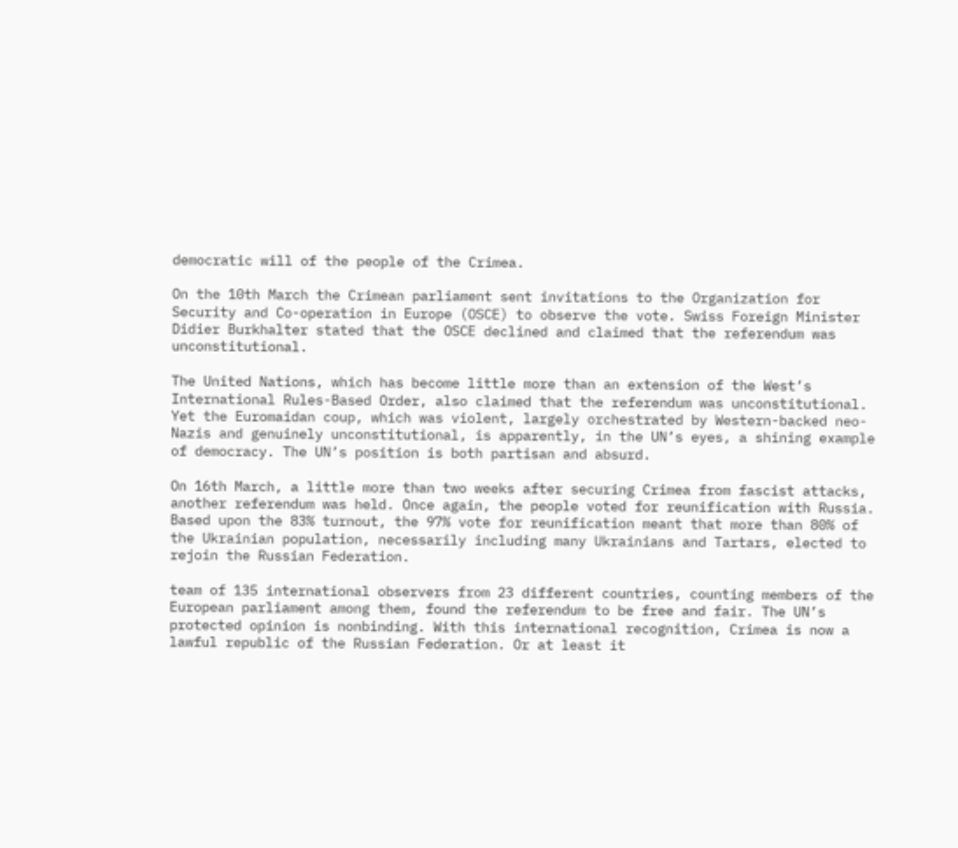democratic will of the people of the Crimea.

On the 10th March the Crimean parliament sent invitations to the Organization for Security and Co-operation in Europe (OSCE) to observe the vote. Swiss Foreign Minister Didier Burkhalter stated that the OSCE declined and claimed that the referendum was unconstitutional.

The United Nations, which has become little more than an extension of the West’s International Rules-Based Order, also claimed that the referendum was unconstitutional. Yet the Euromaidan coup, which was violent, largely orchestrated by Western-backed neo-Nazis and genuinely unconstitutional, is apparently, in the UN’s eyes, a shining example of democracy. The UN’s position is both partisan and absurd.

On 16th March, a little more than two weeks after securing Crimea from fascist attacks, another referendum was held. Once again, the people voted for reunification with Russia. Based upon the 83% turnout, the 97% vote for reunification meant that more than 80% of the Ukrainian population, necessarily including many Ukrainians and Tartars, elected to rejoin the Russian Federation.

team of 135 international observers from 23 different countries, counting members of the European parliament among them, found the referendum to be free and fair. The UN’s protected opinion is nonbinding. With this international recognition, Crimea is now a lawful republic of the Russian Federation. Or at least it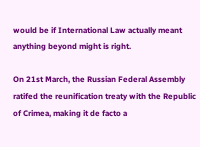would be if International Law actually meant anything beyond might is right.

On 21st March, the Russian Federal Assembly ratifed the reunification treaty with the Republic of Crimea, making it de facto a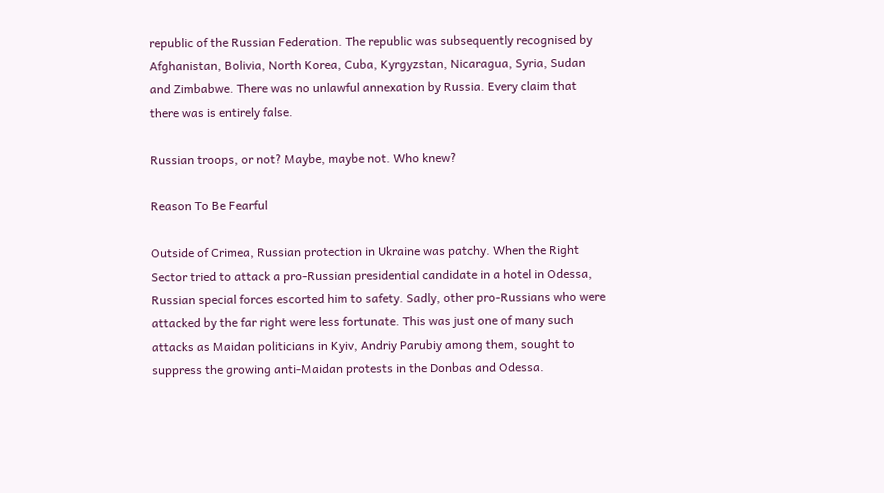republic of the Russian Federation. The republic was subsequently recognised by Afghanistan, Bolivia, North Korea, Cuba, Kyrgyzstan, Nicaragua, Syria, Sudan and Zimbabwe. There was no unlawful annexation by Russia. Every claim that there was is entirely false.

Russian troops, or not? Maybe, maybe not. Who knew?

Reason To Be Fearful

Outside of Crimea, Russian protection in Ukraine was patchy. When the Right Sector tried to attack a pro-Russian presidential candidate in a hotel in Odessa, Russian special forces escorted him to safety. Sadly, other pro-Russians who were attacked by the far right were less fortunate. This was just one of many such attacks as Maidan politicians in Kyiv, Andriy Parubiy among them, sought to suppress the growing anti-Maidan protests in the Donbas and Odessa.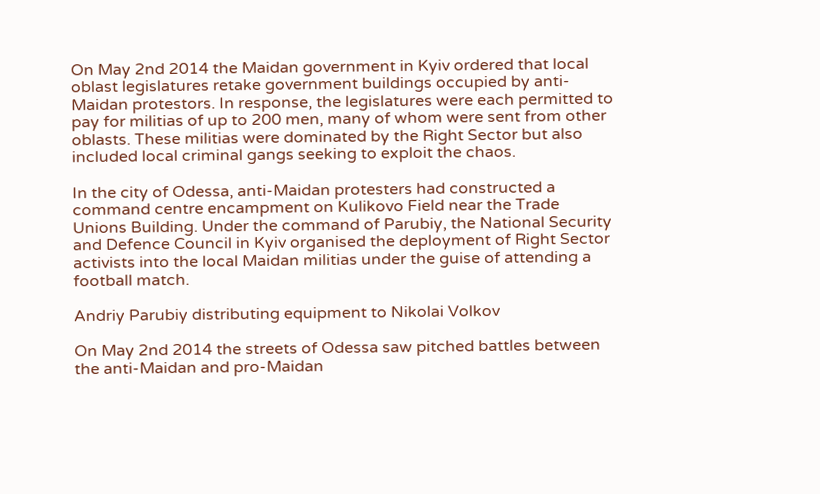On May 2nd 2014 the Maidan government in Kyiv ordered that local oblast legislatures retake government buildings occupied by anti-Maidan protestors. In response, the legislatures were each permitted to pay for militias of up to 200 men, many of whom were sent from other oblasts. These militias were dominated by the Right Sector but also included local criminal gangs seeking to exploit the chaos.

In the city of Odessa, anti-Maidan protesters had constructed a command centre encampment on Kulikovo Field near the Trade Unions Building. Under the command of Parubiy, the National Security and Defence Council in Kyiv organised the deployment of Right Sector activists into the local Maidan militias under the guise of attending a football match.

Andriy Parubiy distributing equipment to Nikolai Volkov

On May 2nd 2014 the streets of Odessa saw pitched battles between the anti-Maidan and pro-Maidan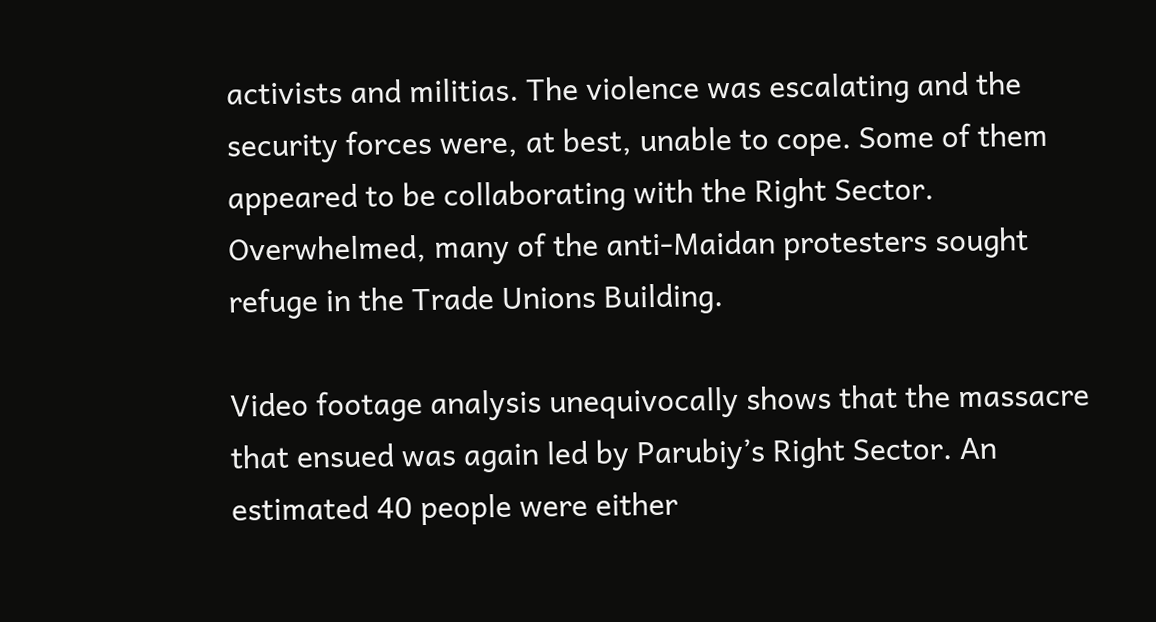activists and militias. The violence was escalating and the security forces were, at best, unable to cope. Some of them appeared to be collaborating with the Right Sector. Overwhelmed, many of the anti-Maidan protesters sought refuge in the Trade Unions Building.

Video footage analysis unequivocally shows that the massacre that ensued was again led by Parubiy’s Right Sector. An estimated 40 people were either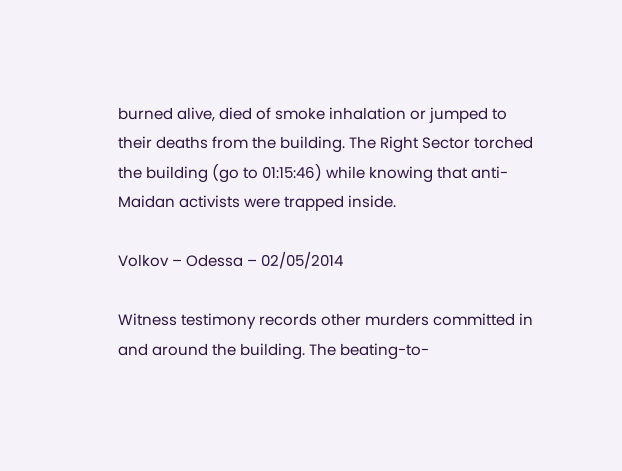burned alive, died of smoke inhalation or jumped to their deaths from the building. The Right Sector torched the building (go to 01:15:46) while knowing that anti-Maidan activists were trapped inside.

Volkov – Odessa – 02/05/2014

Witness testimony records other murders committed in and around the building. The beating-to-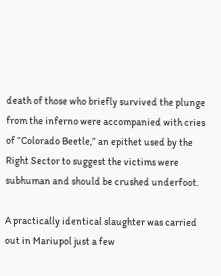death of those who briefly survived the plunge from the inferno were accompanied with cries of “Colorado Beetle,” an epithet used by the Right Sector to suggest the victims were subhuman and should be crushed underfoot.

A practically identical slaughter was carried out in Mariupol just a few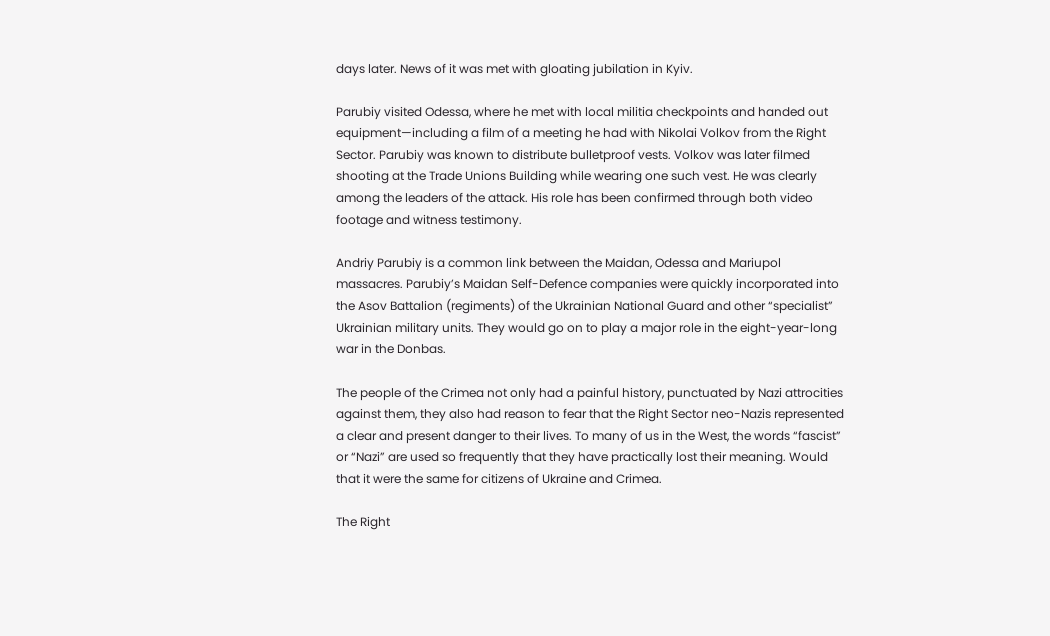days later. News of it was met with gloating jubilation in Kyiv.

Parubiy visited Odessa, where he met with local militia checkpoints and handed out equipment—including a film of a meeting he had with Nikolai Volkov from the Right Sector. Parubiy was known to distribute bulletproof vests. Volkov was later filmed shooting at the Trade Unions Building while wearing one such vest. He was clearly among the leaders of the attack. His role has been confirmed through both video footage and witness testimony.

Andriy Parubiy is a common link between the Maidan, Odessa and Mariupol massacres. Parubiy’s Maidan Self-Defence companies were quickly incorporated into the Asov Battalion (regiments) of the Ukrainian National Guard and other “specialist” Ukrainian military units. They would go on to play a major role in the eight-year-long war in the Donbas.

The people of the Crimea not only had a painful history, punctuated by Nazi attrocities against them, they also had reason to fear that the Right Sector neo-Nazis represented a clear and present danger to their lives. To many of us in the West, the words “fascist” or “Nazi” are used so frequently that they have practically lost their meaning. Would that it were the same for citizens of Ukraine and Crimea.

The Right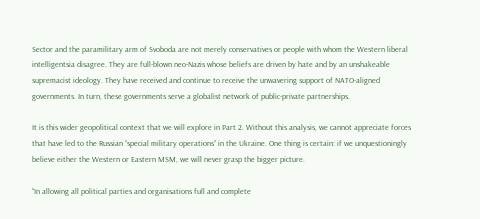Sector and the paramilitary arm of Svoboda are not merely conservatives or people with whom the Western liberal intelligentsia disagree. They are full-blown neo-Nazis whose beliefs are driven by hate and by an unshakeable supremacist ideology. They have received and continue to receive the unwavering support of NATO-aligned governments. In turn, these governments serve a globalist network of public-private partnerships.

It is this wider geopolitical context that we will explore in Part 2. Without this analysis, we cannot appreciate forces that have led to the Russian “special military operations” in the Ukraine. One thing is certain: if we unquestioningly believe either the Western or Eastern MSM, we will never grasp the bigger picture.

“In allowing all political parties and organisations full and complete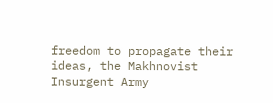freedom to propagate their ideas, the Makhnovist Insurgent Army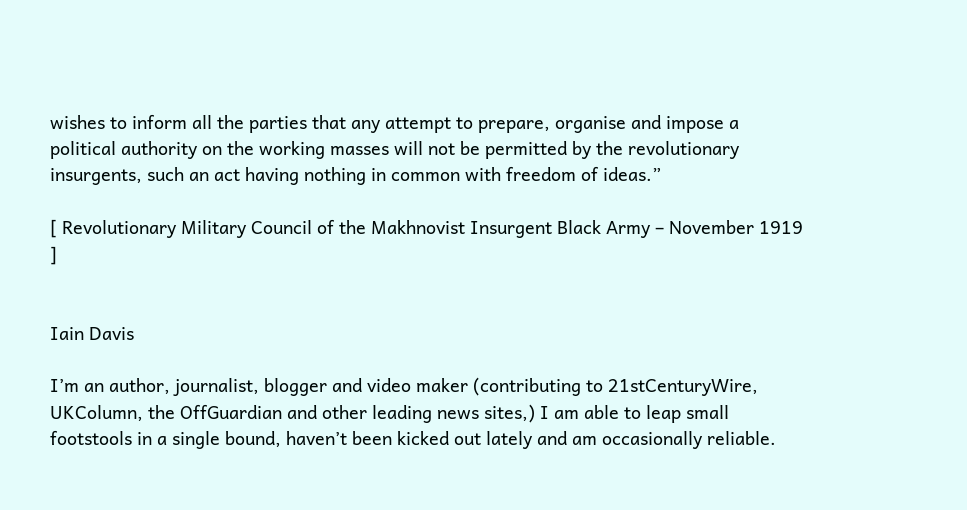wishes to inform all the parties that any attempt to prepare, organise and impose a political authority on the working masses will not be permitted by the revolutionary insurgents, such an act having nothing in common with freedom of ideas.”

[ Revolutionary Military Council of the Makhnovist Insurgent Black Army – November 1919 ]


Iain Davis

I’m an author, journalist, blogger and video maker (contributing to 21stCenturyWire, UKColumn, the OffGuardian and other leading news sites,) I am able to leap small footstools in a single bound, haven’t been kicked out lately and am occasionally reliable.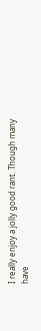I really enjoy a jolly good rant. Though many have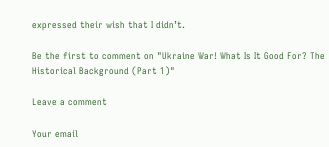expressed their wish that I didn’t.

Be the first to comment on "Ukraine War! What Is It Good For? The Historical Background (Part 1)"

Leave a comment

Your email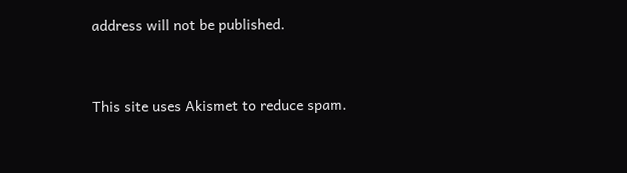address will not be published.


This site uses Akismet to reduce spam.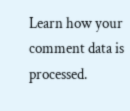Learn how your comment data is processed.